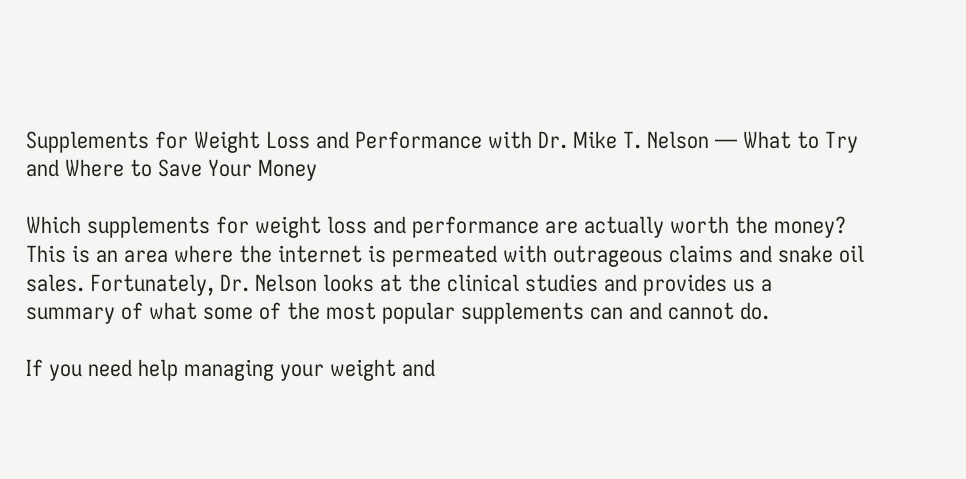Supplements for Weight Loss and Performance with Dr. Mike T. Nelson — What to Try and Where to Save Your Money

Which supplements for weight loss and performance are actually worth the money? This is an area where the internet is permeated with outrageous claims and snake oil sales. Fortunately, Dr. Nelson looks at the clinical studies and provides us a summary of what some of the most popular supplements can and cannot do.

If you need help managing your weight and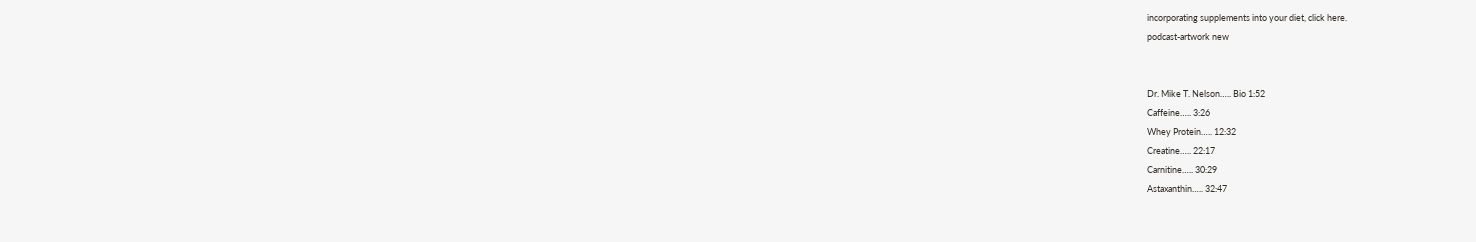incorporating supplements into your diet, click here.
podcast-artwork new


Dr. Mike T. Nelson….. Bio 1:52
Caffeine….. 3:26
Whey Protein….. 12:32
Creatine….. 22:17
Carnitine….. 30:29
Astaxanthin….. 32:47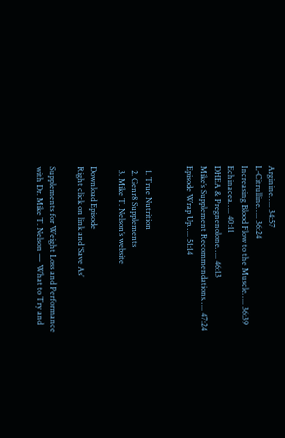Arginine….. 34:57
L-Citrulline….. 36:24
Increasing Blood Flow to the Muscle….. 36:39
Echinacea….. 40:11
DHEA & Pregnenolone….. 46:13
Mike’s Supplement Recommendations….. 47:24
Episode Wrap Up….. 51:14


  1. True Nutrition
  2. Genr8 Supplements
  3. Mike T. Nelson’s website

Download Episode
Right click on link and ‘Save As’

Supplements for Weight Loss and Performance with Dr. Mike T. Nelson — What to Try and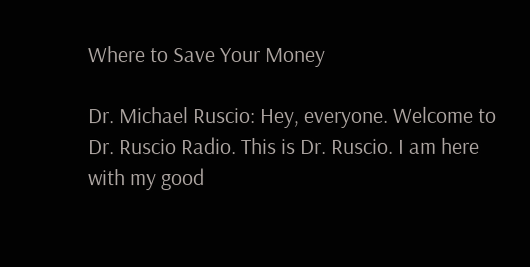Where to Save Your Money

Dr. Michael Ruscio: Hey, everyone. Welcome to Dr. Ruscio Radio. This is Dr. Ruscio. I am here with my good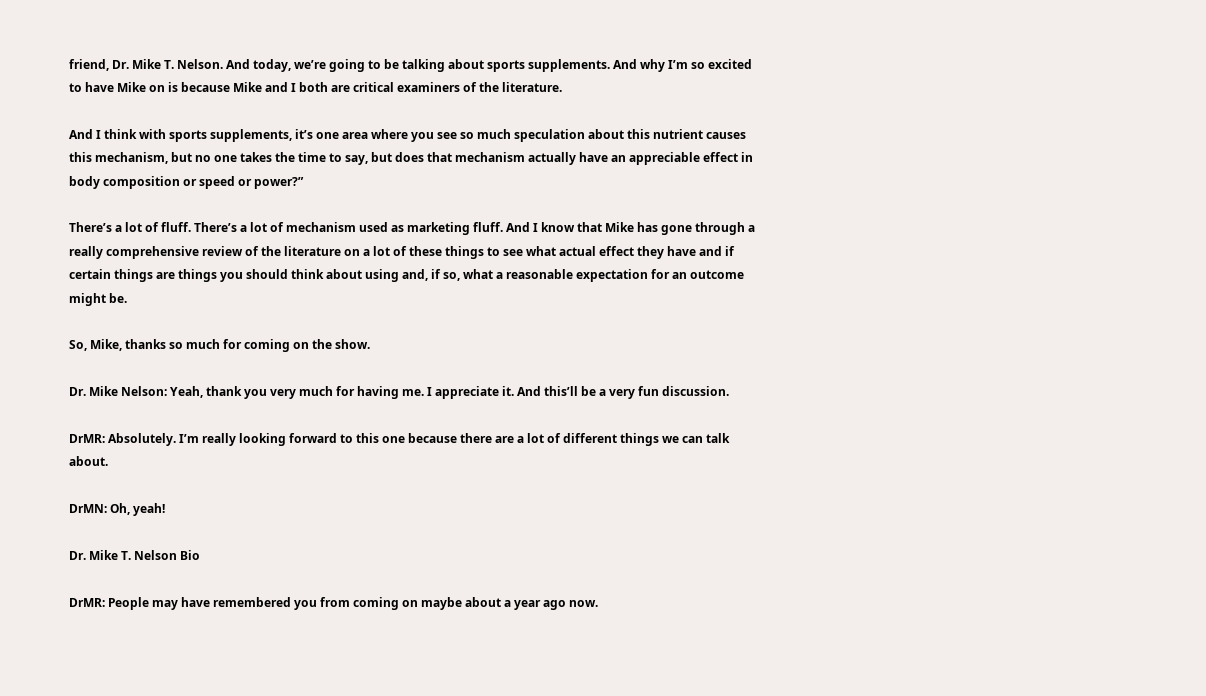friend, Dr. Mike T. Nelson. And today, we’re going to be talking about sports supplements. And why I’m so excited to have Mike on is because Mike and I both are critical examiners of the literature.

And I think with sports supplements, it’s one area where you see so much speculation about this nutrient causes this mechanism, but no one takes the time to say, but does that mechanism actually have an appreciable effect in body composition or speed or power?”

There’s a lot of fluff. There’s a lot of mechanism used as marketing fluff. And I know that Mike has gone through a really comprehensive review of the literature on a lot of these things to see what actual effect they have and if certain things are things you should think about using and, if so, what a reasonable expectation for an outcome might be.

So, Mike, thanks so much for coming on the show.

Dr. Mike Nelson: Yeah, thank you very much for having me. I appreciate it. And this’ll be a very fun discussion.

DrMR: Absolutely. I’m really looking forward to this one because there are a lot of different things we can talk about.

DrMN: Oh, yeah!

Dr. Mike T. Nelson Bio

DrMR: People may have remembered you from coming on maybe about a year ago now.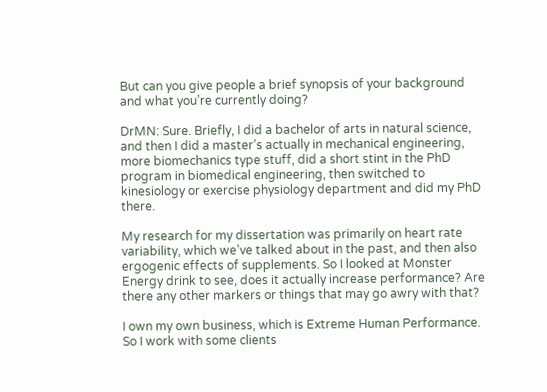But can you give people a brief synopsis of your background and what you’re currently doing?

DrMN: Sure. Briefly, I did a bachelor of arts in natural science, and then I did a master’s actually in mechanical engineering, more biomechanics type stuff, did a short stint in the PhD program in biomedical engineering, then switched to kinesiology or exercise physiology department and did my PhD there.

My research for my dissertation was primarily on heart rate variability, which we’ve talked about in the past, and then also ergogenic effects of supplements. So I looked at Monster Energy drink to see, does it actually increase performance? Are there any other markers or things that may go awry with that?

I own my own business, which is Extreme Human Performance. So I work with some clients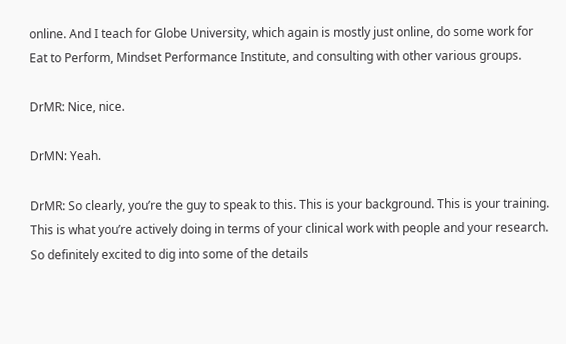online. And I teach for Globe University, which again is mostly just online, do some work for Eat to Perform, Mindset Performance Institute, and consulting with other various groups.

DrMR: Nice, nice.

DrMN: Yeah.

DrMR: So clearly, you’re the guy to speak to this. This is your background. This is your training. This is what you’re actively doing in terms of your clinical work with people and your research. So definitely excited to dig into some of the details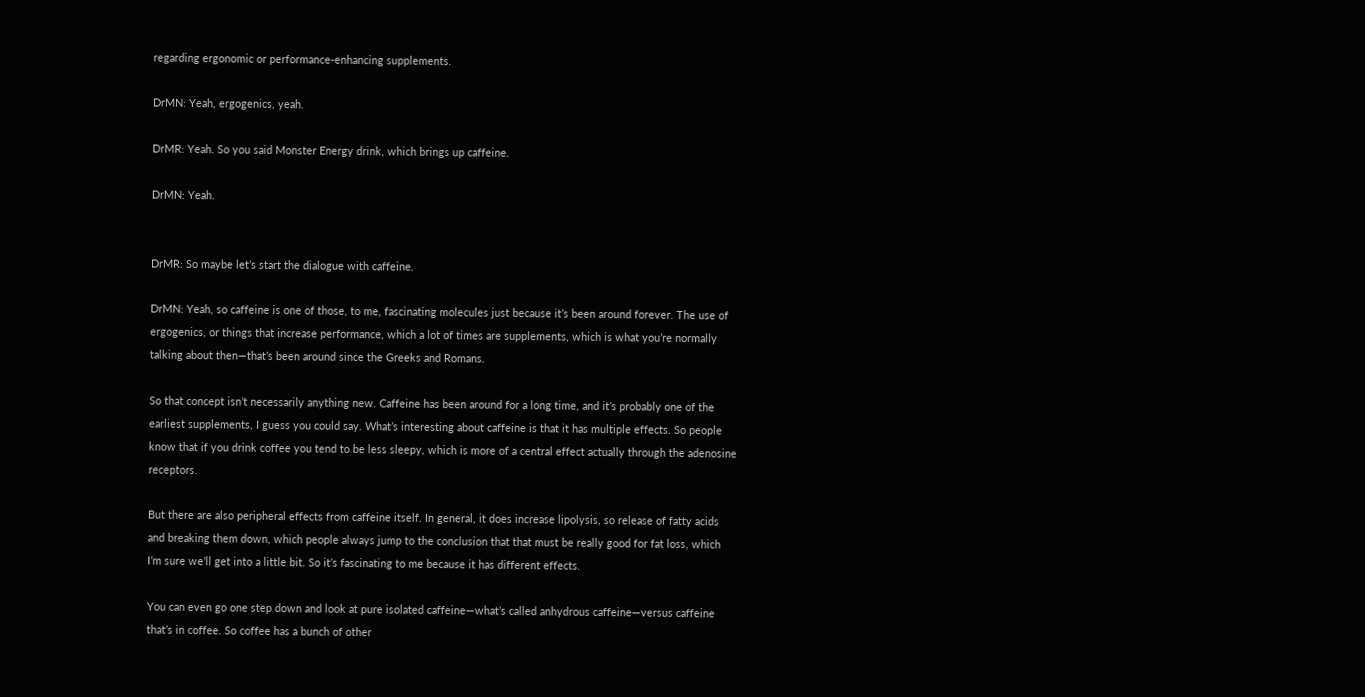regarding ergonomic or performance-enhancing supplements.

DrMN: Yeah, ergogenics, yeah.

DrMR: Yeah. So you said Monster Energy drink, which brings up caffeine.

DrMN: Yeah.


DrMR: So maybe let’s start the dialogue with caffeine.

DrMN: Yeah, so caffeine is one of those, to me, fascinating molecules just because it’s been around forever. The use of ergogenics, or things that increase performance, which a lot of times are supplements, which is what you’re normally talking about then—that’s been around since the Greeks and Romans.

So that concept isn’t necessarily anything new. Caffeine has been around for a long time, and it’s probably one of the earliest supplements, I guess you could say. What’s interesting about caffeine is that it has multiple effects. So people know that if you drink coffee you tend to be less sleepy, which is more of a central effect actually through the adenosine receptors.

But there are also peripheral effects from caffeine itself. In general, it does increase lipolysis, so release of fatty acids and breaking them down, which people always jump to the conclusion that that must be really good for fat loss, which I’m sure we’ll get into a little bit. So it’s fascinating to me because it has different effects.

You can even go one step down and look at pure isolated caffeine—what’s called anhydrous caffeine—versus caffeine that’s in coffee. So coffee has a bunch of other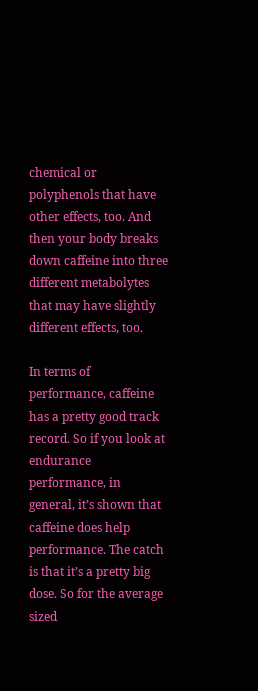chemical or polyphenols that have other effects, too. And then your body breaks down caffeine into three different metabolytes that may have slightly different effects, too.

In terms of performance, caffeine has a pretty good track record. So if you look at endurance performance, in general, it’s shown that caffeine does help performance. The catch is that it’s a pretty big dose. So for the average sized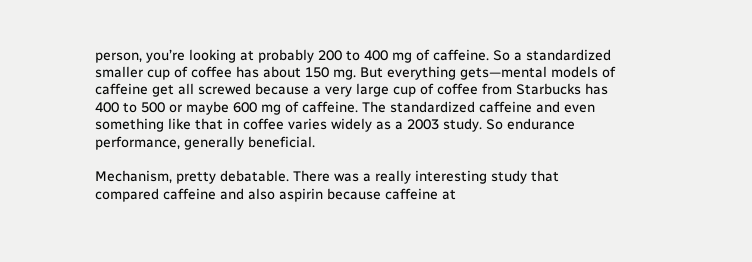person, you’re looking at probably 200 to 400 mg of caffeine. So a standardized smaller cup of coffee has about 150 mg. But everything gets—mental models of caffeine get all screwed because a very large cup of coffee from Starbucks has 400 to 500 or maybe 600 mg of caffeine. The standardized caffeine and even something like that in coffee varies widely as a 2003 study. So endurance performance, generally beneficial.

Mechanism, pretty debatable. There was a really interesting study that compared caffeine and also aspirin because caffeine at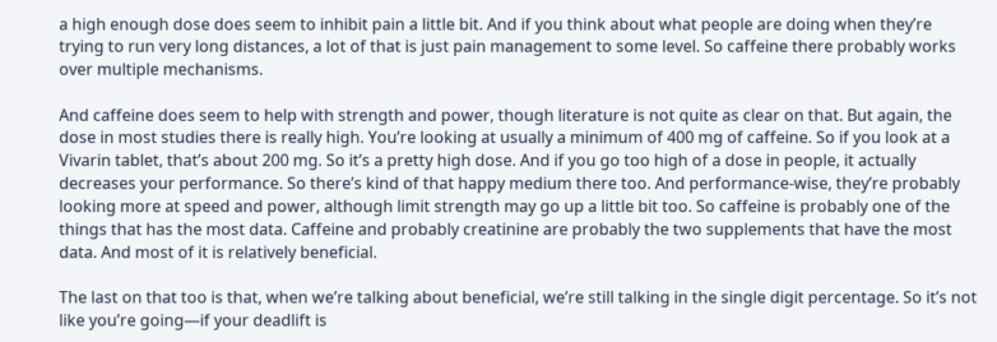a high enough dose does seem to inhibit pain a little bit. And if you think about what people are doing when they’re trying to run very long distances, a lot of that is just pain management to some level. So caffeine there probably works over multiple mechanisms.

And caffeine does seem to help with strength and power, though literature is not quite as clear on that. But again, the dose in most studies there is really high. You’re looking at usually a minimum of 400 mg of caffeine. So if you look at a Vivarin tablet, that’s about 200 mg. So it’s a pretty high dose. And if you go too high of a dose in people, it actually decreases your performance. So there’s kind of that happy medium there too. And performance-wise, they’re probably looking more at speed and power, although limit strength may go up a little bit too. So caffeine is probably one of the things that has the most data. Caffeine and probably creatinine are probably the two supplements that have the most data. And most of it is relatively beneficial.

The last on that too is that, when we’re talking about beneficial, we’re still talking in the single digit percentage. So it’s not like you’re going—if your deadlift is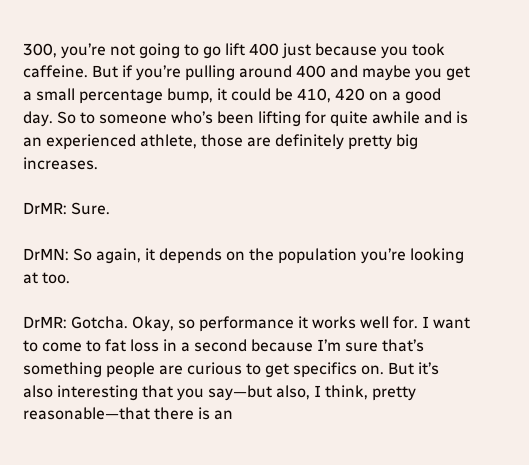300, you’re not going to go lift 400 just because you took caffeine. But if you’re pulling around 400 and maybe you get a small percentage bump, it could be 410, 420 on a good day. So to someone who’s been lifting for quite awhile and is an experienced athlete, those are definitely pretty big increases.

DrMR: Sure.

DrMN: So again, it depends on the population you’re looking at too.

DrMR: Gotcha. Okay, so performance it works well for. I want to come to fat loss in a second because I’m sure that’s something people are curious to get specifics on. But it’s also interesting that you say—but also, I think, pretty reasonable—that there is an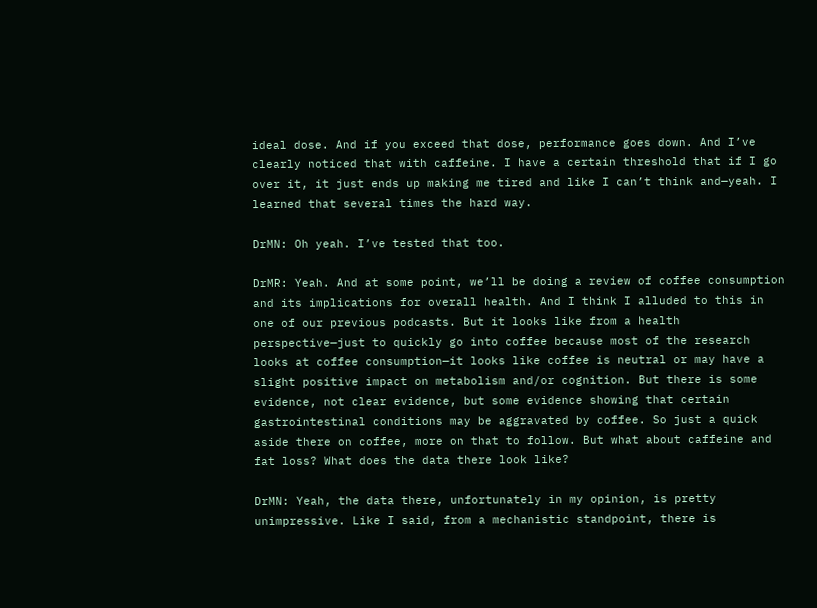ideal dose. And if you exceed that dose, performance goes down. And I’ve clearly noticed that with caffeine. I have a certain threshold that if I go over it, it just ends up making me tired and like I can’t think and—yeah. I learned that several times the hard way.

DrMN: Oh yeah. I’ve tested that too.

DrMR: Yeah. And at some point, we’ll be doing a review of coffee consumption and its implications for overall health. And I think I alluded to this in one of our previous podcasts. But it looks like from a health perspective—just to quickly go into coffee because most of the research looks at coffee consumption—it looks like coffee is neutral or may have a slight positive impact on metabolism and/or cognition. But there is some evidence, not clear evidence, but some evidence showing that certain gastrointestinal conditions may be aggravated by coffee. So just a quick aside there on coffee, more on that to follow. But what about caffeine and fat loss? What does the data there look like?

DrMN: Yeah, the data there, unfortunately in my opinion, is pretty unimpressive. Like I said, from a mechanistic standpoint, there is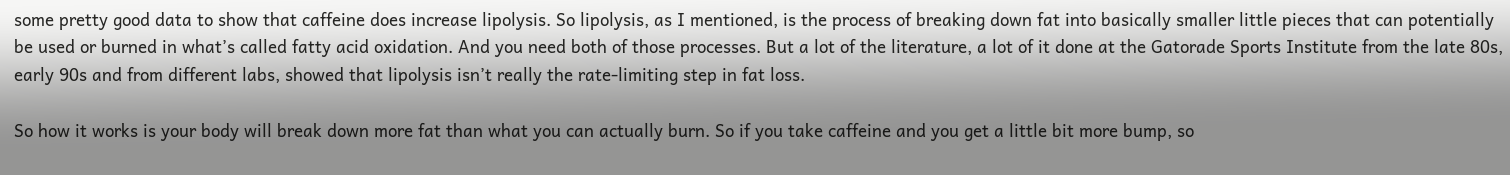some pretty good data to show that caffeine does increase lipolysis. So lipolysis, as I mentioned, is the process of breaking down fat into basically smaller little pieces that can potentially be used or burned in what’s called fatty acid oxidation. And you need both of those processes. But a lot of the literature, a lot of it done at the Gatorade Sports Institute from the late 80s, early 90s and from different labs, showed that lipolysis isn’t really the rate-limiting step in fat loss.

So how it works is your body will break down more fat than what you can actually burn. So if you take caffeine and you get a little bit more bump, so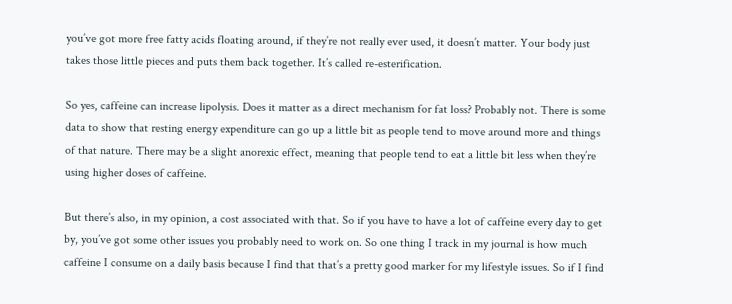you’ve got more free fatty acids floating around, if they’re not really ever used, it doesn’t matter. Your body just takes those little pieces and puts them back together. It’s called re-esterification.

So yes, caffeine can increase lipolysis. Does it matter as a direct mechanism for fat loss? Probably not. There is some data to show that resting energy expenditure can go up a little bit as people tend to move around more and things of that nature. There may be a slight anorexic effect, meaning that people tend to eat a little bit less when they’re using higher doses of caffeine.

But there’s also, in my opinion, a cost associated with that. So if you have to have a lot of caffeine every day to get by, you’ve got some other issues you probably need to work on. So one thing I track in my journal is how much caffeine I consume on a daily basis because I find that that’s a pretty good marker for my lifestyle issues. So if I find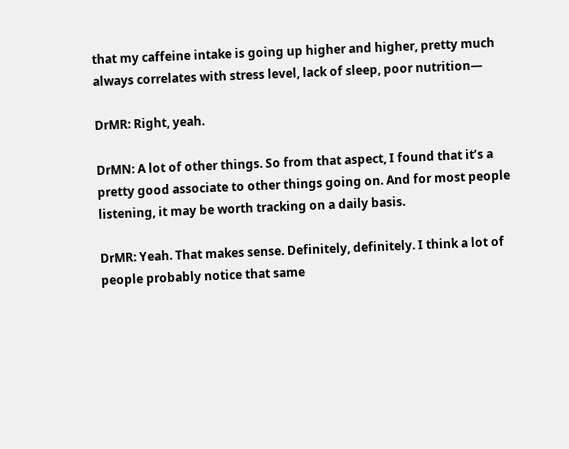that my caffeine intake is going up higher and higher, pretty much always correlates with stress level, lack of sleep, poor nutrition—

DrMR: Right, yeah.

DrMN: A lot of other things. So from that aspect, I found that it’s a pretty good associate to other things going on. And for most people listening, it may be worth tracking on a daily basis.

DrMR: Yeah. That makes sense. Definitely, definitely. I think a lot of people probably notice that same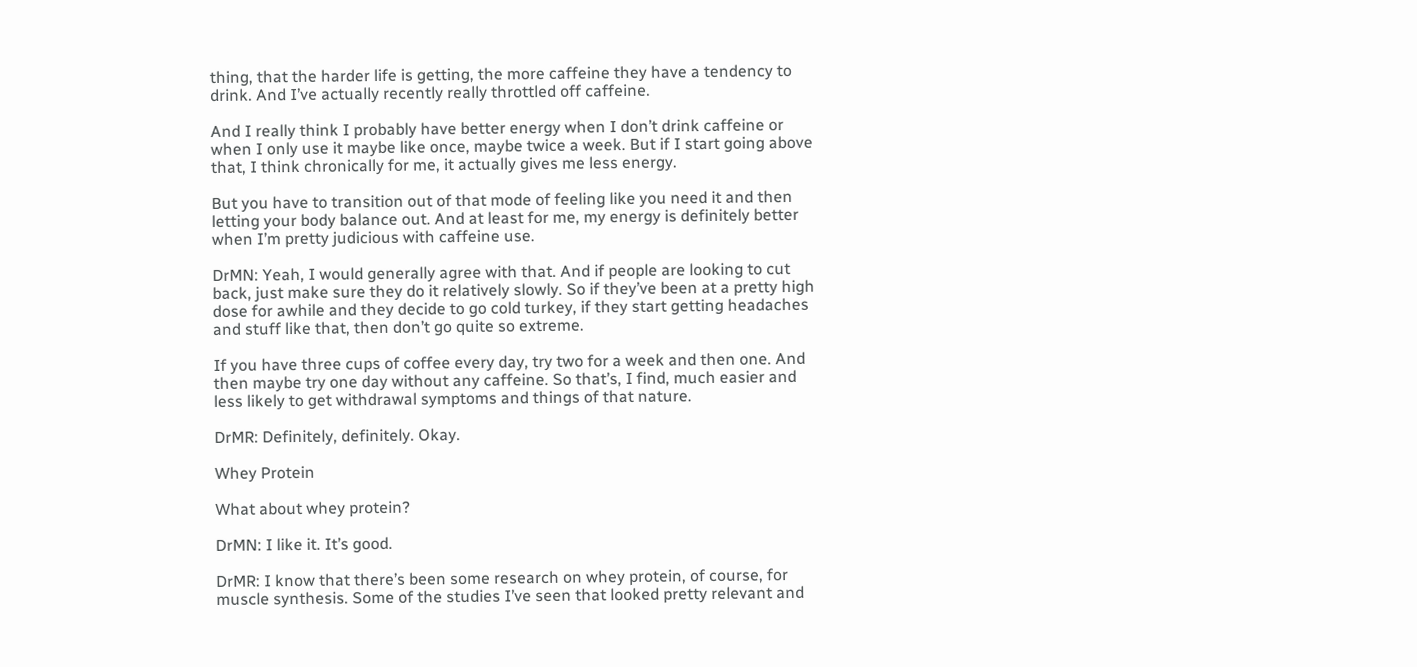thing, that the harder life is getting, the more caffeine they have a tendency to drink. And I’ve actually recently really throttled off caffeine.

And I really think I probably have better energy when I don’t drink caffeine or when I only use it maybe like once, maybe twice a week. But if I start going above that, I think chronically for me, it actually gives me less energy.

But you have to transition out of that mode of feeling like you need it and then letting your body balance out. And at least for me, my energy is definitely better when I’m pretty judicious with caffeine use.

DrMN: Yeah, I would generally agree with that. And if people are looking to cut back, just make sure they do it relatively slowly. So if they’ve been at a pretty high dose for awhile and they decide to go cold turkey, if they start getting headaches and stuff like that, then don’t go quite so extreme.

If you have three cups of coffee every day, try two for a week and then one. And then maybe try one day without any caffeine. So that’s, I find, much easier and less likely to get withdrawal symptoms and things of that nature.

DrMR: Definitely, definitely. Okay.

Whey Protein

What about whey protein?

DrMN: I like it. It’s good.

DrMR: I know that there’s been some research on whey protein, of course, for muscle synthesis. Some of the studies I’ve seen that looked pretty relevant and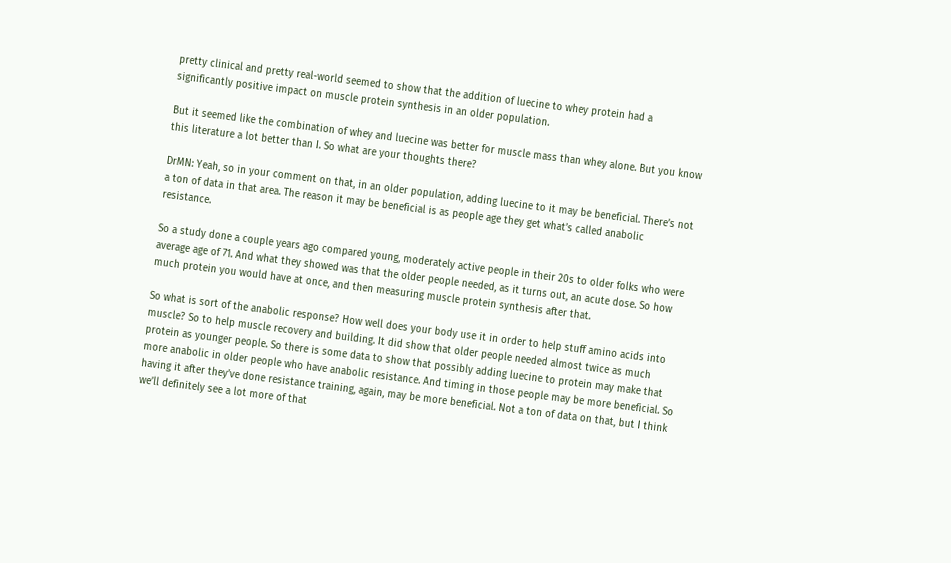pretty clinical and pretty real-world seemed to show that the addition of luecine to whey protein had a significantly positive impact on muscle protein synthesis in an older population.

But it seemed like the combination of whey and luecine was better for muscle mass than whey alone. But you know this literature a lot better than I. So what are your thoughts there?

DrMN: Yeah, so in your comment on that, in an older population, adding luecine to it may be beneficial. There’s not a ton of data in that area. The reason it may be beneficial is as people age they get what’s called anabolic resistance.

So a study done a couple years ago compared young, moderately active people in their 20s to older folks who were average age of 71. And what they showed was that the older people needed, as it turns out, an acute dose. So how much protein you would have at once, and then measuring muscle protein synthesis after that.

So what is sort of the anabolic response? How well does your body use it in order to help stuff amino acids into muscle? So to help muscle recovery and building. It did show that older people needed almost twice as much protein as younger people. So there is some data to show that possibly adding luecine to protein may make that more anabolic in older people who have anabolic resistance. And timing in those people may be more beneficial. So having it after they’ve done resistance training, again, may be more beneficial. Not a ton of data on that, but I think we’ll definitely see a lot more of that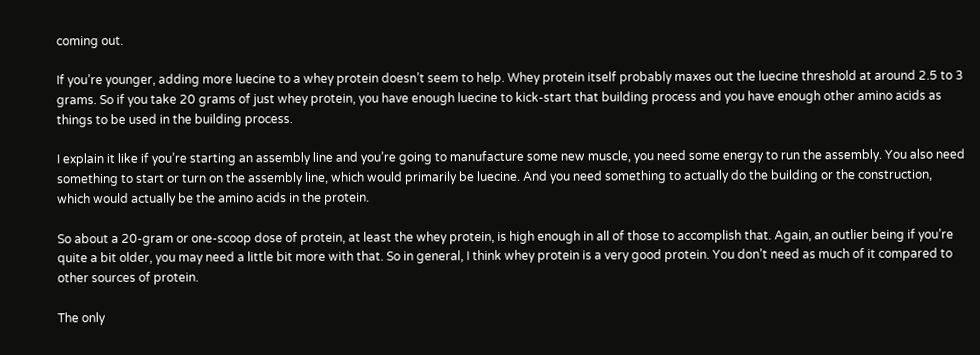coming out.

If you’re younger, adding more luecine to a whey protein doesn’t seem to help. Whey protein itself probably maxes out the luecine threshold at around 2.5 to 3 grams. So if you take 20 grams of just whey protein, you have enough luecine to kick-start that building process and you have enough other amino acids as things to be used in the building process.

I explain it like if you’re starting an assembly line and you’re going to manufacture some new muscle, you need some energy to run the assembly. You also need something to start or turn on the assembly line, which would primarily be luecine. And you need something to actually do the building or the construction, which would actually be the amino acids in the protein.

So about a 20-gram or one-scoop dose of protein, at least the whey protein, is high enough in all of those to accomplish that. Again, an outlier being if you’re quite a bit older, you may need a little bit more with that. So in general, I think whey protein is a very good protein. You don’t need as much of it compared to other sources of protein.

The only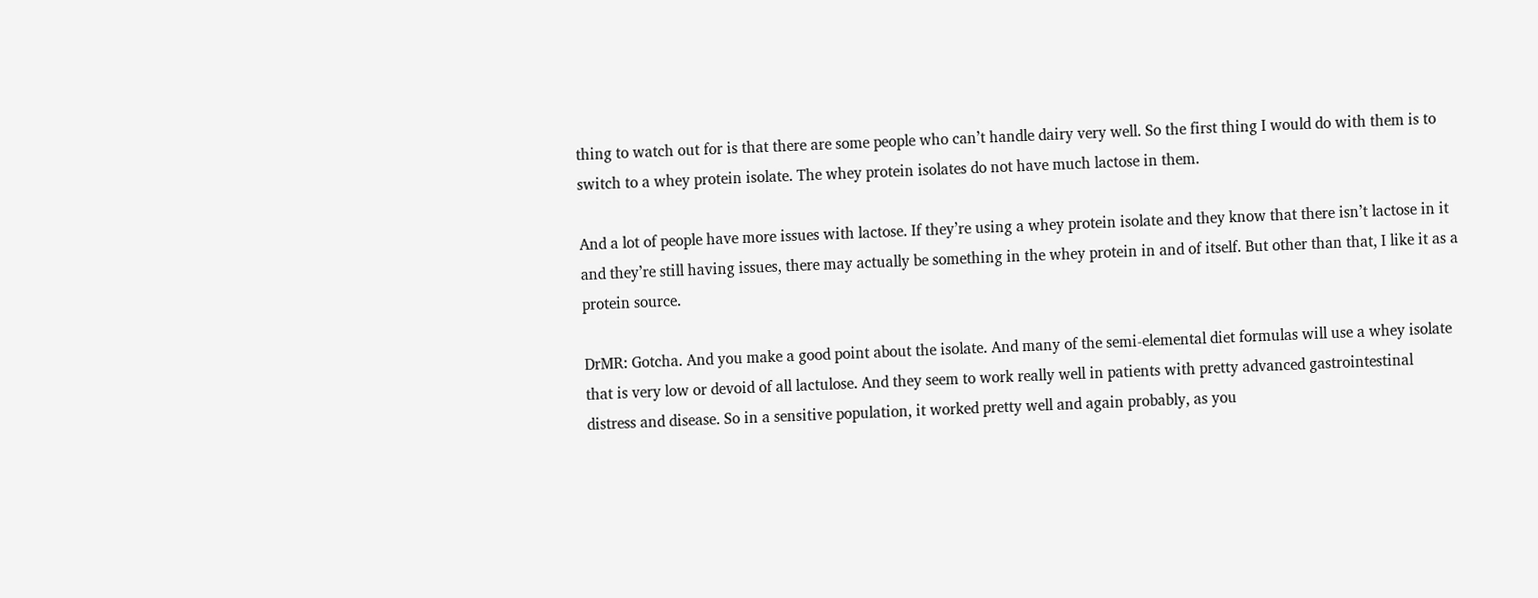thing to watch out for is that there are some people who can’t handle dairy very well. So the first thing I would do with them is to switch to a whey protein isolate. The whey protein isolates do not have much lactose in them.

And a lot of people have more issues with lactose. If they’re using a whey protein isolate and they know that there isn’t lactose in it and they’re still having issues, there may actually be something in the whey protein in and of itself. But other than that, I like it as a protein source.

DrMR: Gotcha. And you make a good point about the isolate. And many of the semi-elemental diet formulas will use a whey isolate that is very low or devoid of all lactulose. And they seem to work really well in patients with pretty advanced gastrointestinal distress and disease. So in a sensitive population, it worked pretty well and again probably, as you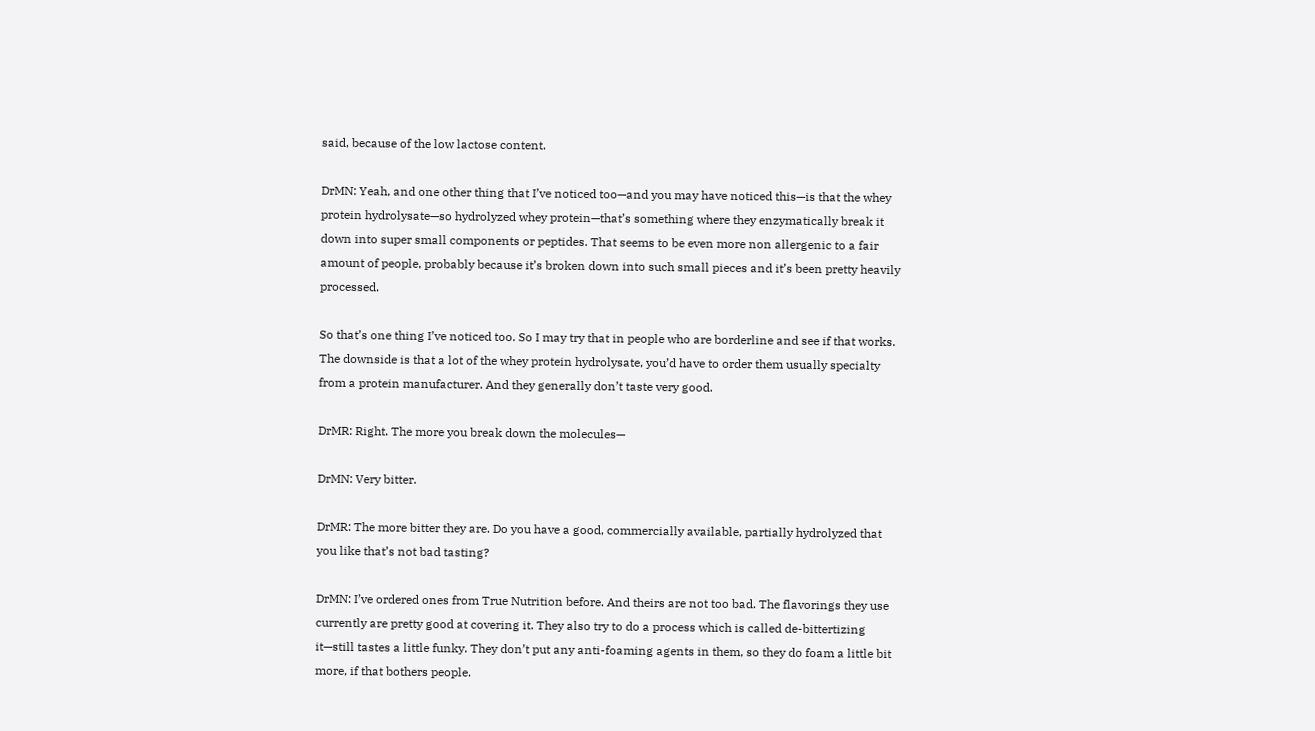said, because of the low lactose content.

DrMN: Yeah, and one other thing that I’ve noticed too—and you may have noticed this—is that the whey protein hydrolysate—so hydrolyzed whey protein—that’s something where they enzymatically break it down into super small components or peptides. That seems to be even more non allergenic to a fair amount of people, probably because it’s broken down into such small pieces and it’s been pretty heavily processed.

So that’s one thing I’ve noticed too. So I may try that in people who are borderline and see if that works. The downside is that a lot of the whey protein hydrolysate, you’d have to order them usually specialty from a protein manufacturer. And they generally don’t taste very good.

DrMR: Right. The more you break down the molecules—

DrMN: Very bitter.

DrMR: The more bitter they are. Do you have a good, commercially available, partially hydrolyzed that you like that’s not bad tasting?

DrMN: I’ve ordered ones from True Nutrition before. And theirs are not too bad. The flavorings they use currently are pretty good at covering it. They also try to do a process which is called de-bittertizing it—still tastes a little funky. They don’t put any anti-foaming agents in them, so they do foam a little bit more, if that bothers people.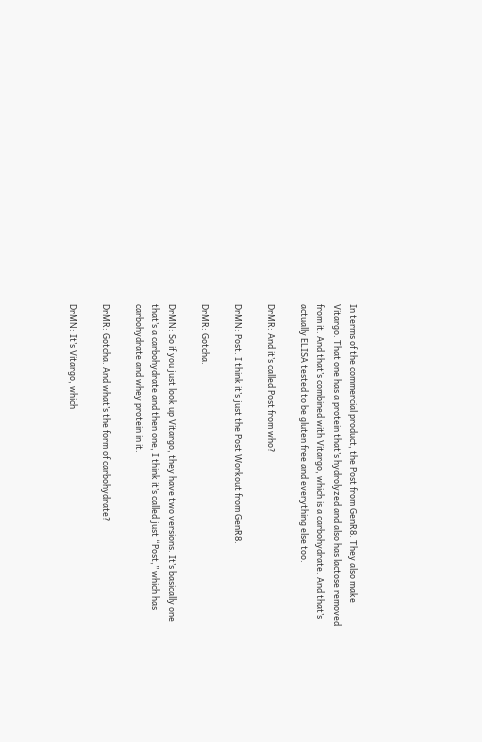In terms of the commercial product, the Post from GenR8. They also make Vitargo. That one has a protein that’s hydrolyzed and also has lactose removed from it. And that’s combined with Vitargo, which is a carbohydrate. And that’s actually ELISA tested to be gluten free and everything else too.

DrMR: And it’s called Post from who?

DrMN: Post. I think it’s just the Post Workout from GenR8.

DrMR: Gotcha.

DrMN: So if you just look up Vitargo, they have two versions. It’s basically one that’s a carbohydrate and then one, I think it’s called just “Post,” which has carbohydrate and whey protein in it.

DrMR: Gotcha. And what’s the form of carbohydrate?

DrMN: It’s Vitargo, which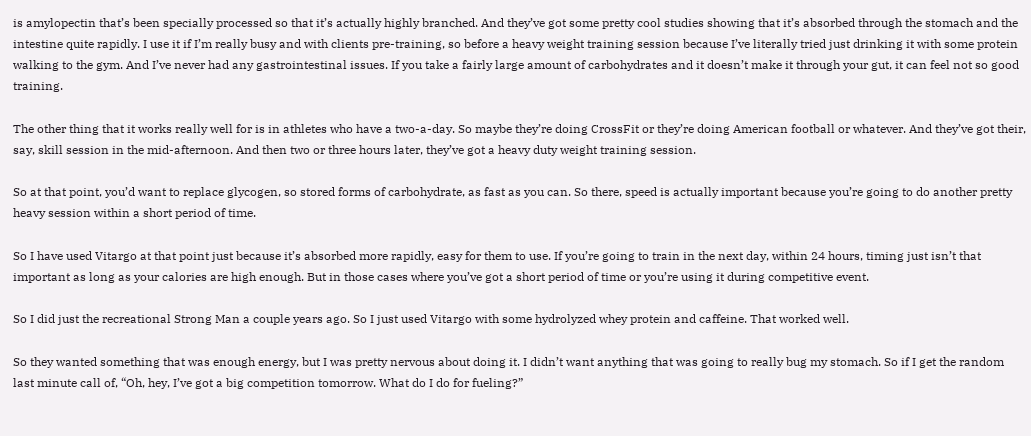is amylopectin that’s been specially processed so that it’s actually highly branched. And they’ve got some pretty cool studies showing that it’s absorbed through the stomach and the intestine quite rapidly. I use it if I’m really busy and with clients pre-training, so before a heavy weight training session because I’ve literally tried just drinking it with some protein walking to the gym. And I’ve never had any gastrointestinal issues. If you take a fairly large amount of carbohydrates and it doesn’t make it through your gut, it can feel not so good training.

The other thing that it works really well for is in athletes who have a two-a-day. So maybe they’re doing CrossFit or they’re doing American football or whatever. And they’ve got their, say, skill session in the mid-afternoon. And then two or three hours later, they’ve got a heavy duty weight training session.

So at that point, you’d want to replace glycogen, so stored forms of carbohydrate, as fast as you can. So there, speed is actually important because you’re going to do another pretty heavy session within a short period of time.

So I have used Vitargo at that point just because it’s absorbed more rapidly, easy for them to use. If you’re going to train in the next day, within 24 hours, timing just isn’t that important as long as your calories are high enough. But in those cases where you’ve got a short period of time or you’re using it during competitive event.

So I did just the recreational Strong Man a couple years ago. So I just used Vitargo with some hydrolyzed whey protein and caffeine. That worked well.

So they wanted something that was enough energy, but I was pretty nervous about doing it. I didn’t want anything that was going to really bug my stomach. So if I get the random last minute call of, “Oh, hey, I’ve got a big competition tomorrow. What do I do for fueling?”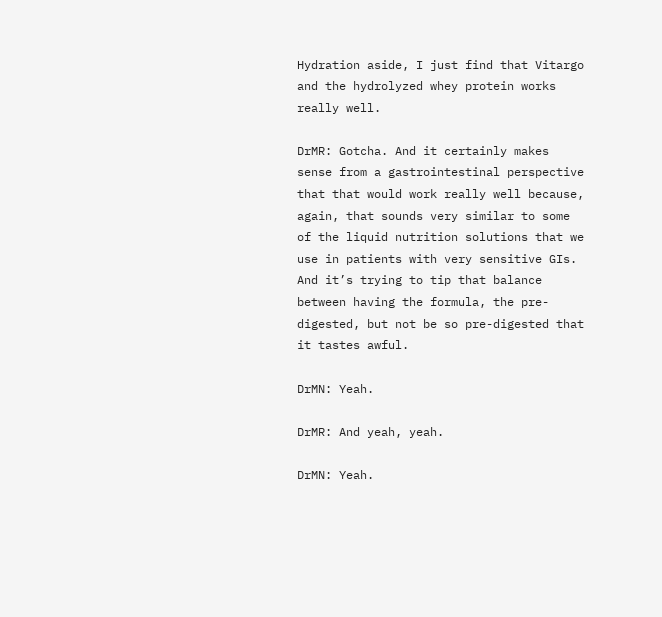Hydration aside, I just find that Vitargo and the hydrolyzed whey protein works really well.

DrMR: Gotcha. And it certainly makes sense from a gastrointestinal perspective that that would work really well because, again, that sounds very similar to some of the liquid nutrition solutions that we use in patients with very sensitive GIs. And it’s trying to tip that balance between having the formula, the pre-digested, but not be so pre-digested that it tastes awful.

DrMN: Yeah.

DrMR: And yeah, yeah.

DrMN: Yeah.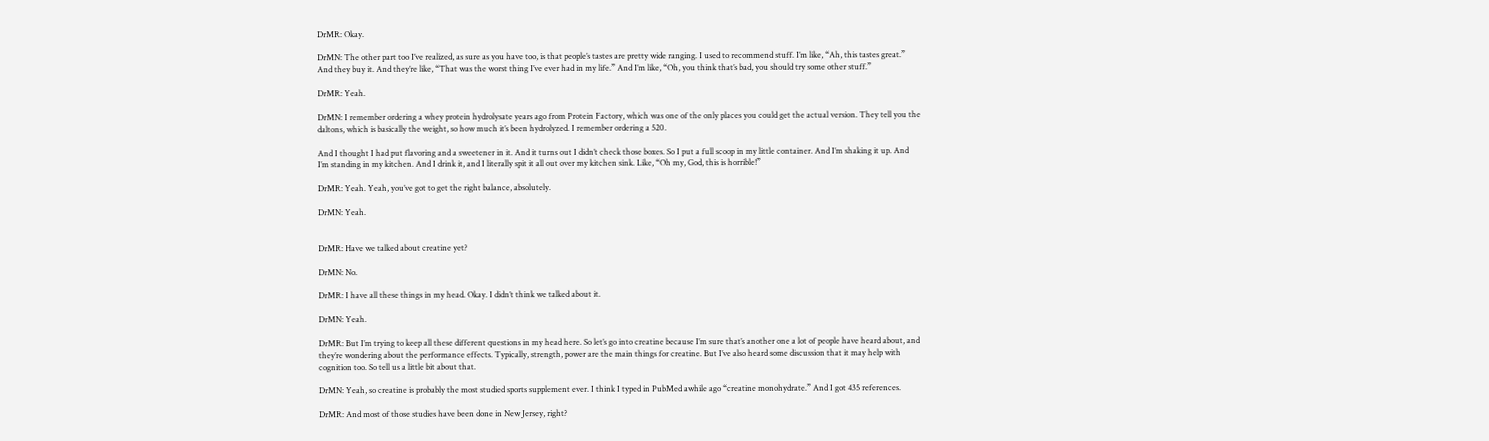DrMR: Okay.

DrMN: The other part too I’ve realized, as sure as you have too, is that people’s tastes are pretty wide ranging. I used to recommend stuff. I’m like, “Ah, this tastes great.” And they buy it. And they’re like, “That was the worst thing I’ve ever had in my life.” And I’m like, “Oh, you think that’s bad, you should try some other stuff.”

DrMR: Yeah.

DrMN: I remember ordering a whey protein hydrolysate years ago from Protein Factory, which was one of the only places you could get the actual version. They tell you the daltons, which is basically the weight, so how much it’s been hydrolyzed. I remember ordering a 520.

And I thought I had put flavoring and a sweetener in it. And it turns out I didn’t check those boxes. So I put a full scoop in my little container. And I’m shaking it up. And I’m standing in my kitchen. And I drink it, and I literally spit it all out over my kitchen sink. Like, “Oh my, God, this is horrible!”

DrMR: Yeah. Yeah, you’ve got to get the right balance, absolutely.

DrMN: Yeah.


DrMR: Have we talked about creatine yet?

DrMN: No.

DrMR: I have all these things in my head. Okay. I didn’t think we talked about it.

DrMN: Yeah.

DrMR: But I’m trying to keep all these different questions in my head here. So let’s go into creatine because I’m sure that’s another one a lot of people have heard about, and they’re wondering about the performance effects. Typically, strength, power are the main things for creatine. But I’ve also heard some discussion that it may help with cognition too. So tell us a little bit about that.

DrMN: Yeah, so creatine is probably the most studied sports supplement ever. I think I typed in PubMed awhile ago “creatine monohydrate.” And I got 435 references.

DrMR: And most of those studies have been done in New Jersey, right?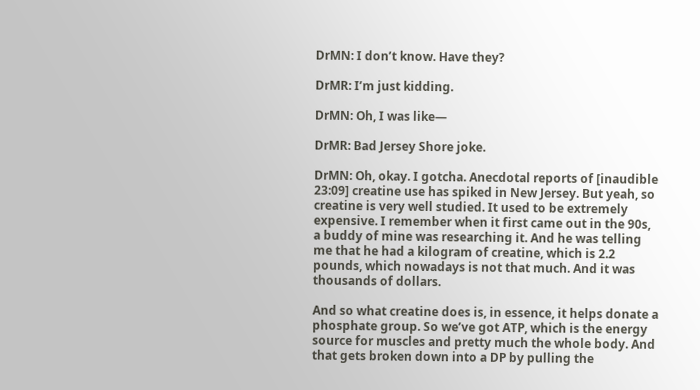DrMN: I don’t know. Have they?

DrMR: I’m just kidding.

DrMN: Oh, I was like—

DrMR: Bad Jersey Shore joke.

DrMN: Oh, okay. I gotcha. Anecdotal reports of [inaudible 23:09] creatine use has spiked in New Jersey. But yeah, so creatine is very well studied. It used to be extremely expensive. I remember when it first came out in the 90s, a buddy of mine was researching it. And he was telling me that he had a kilogram of creatine, which is 2.2 pounds, which nowadays is not that much. And it was thousands of dollars.

And so what creatine does is, in essence, it helps donate a phosphate group. So we’ve got ATP, which is the energy source for muscles and pretty much the whole body. And that gets broken down into a DP by pulling the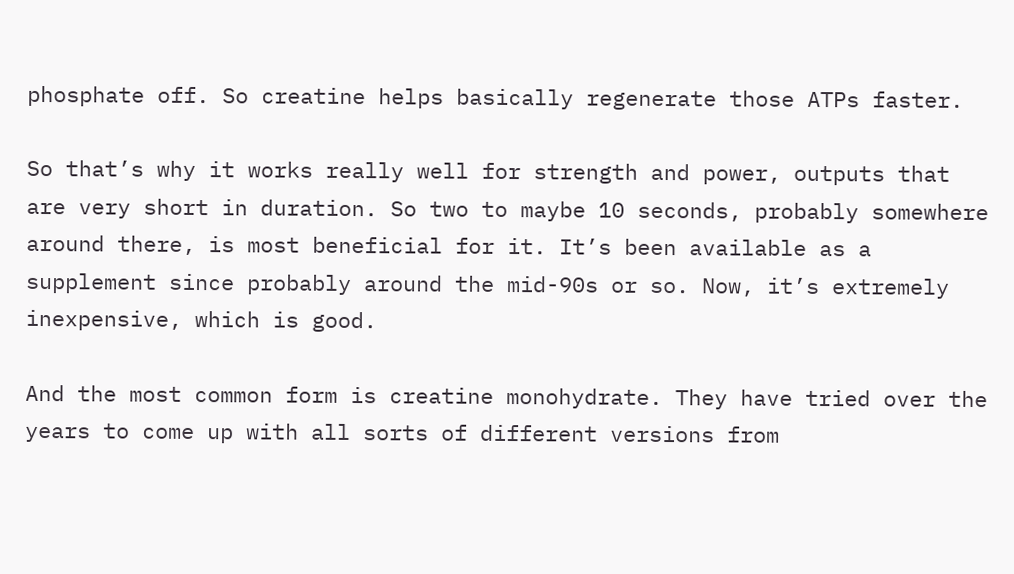phosphate off. So creatine helps basically regenerate those ATPs faster.

So that’s why it works really well for strength and power, outputs that are very short in duration. So two to maybe 10 seconds, probably somewhere around there, is most beneficial for it. It’s been available as a supplement since probably around the mid-90s or so. Now, it’s extremely inexpensive, which is good.

And the most common form is creatine monohydrate. They have tried over the years to come up with all sorts of different versions from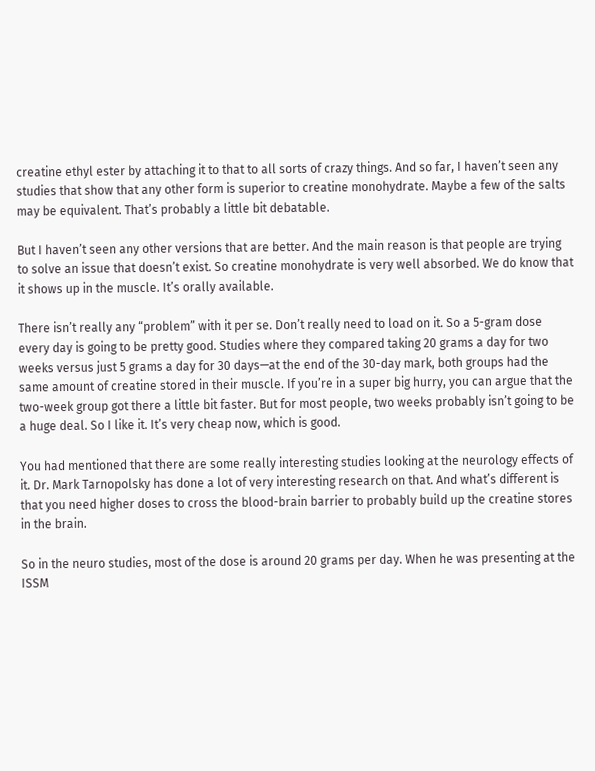creatine ethyl ester by attaching it to that to all sorts of crazy things. And so far, I haven’t seen any studies that show that any other form is superior to creatine monohydrate. Maybe a few of the salts may be equivalent. That’s probably a little bit debatable.

But I haven’t seen any other versions that are better. And the main reason is that people are trying to solve an issue that doesn’t exist. So creatine monohydrate is very well absorbed. We do know that it shows up in the muscle. It’s orally available.

There isn’t really any “problem” with it per se. Don’t really need to load on it. So a 5-gram dose every day is going to be pretty good. Studies where they compared taking 20 grams a day for two weeks versus just 5 grams a day for 30 days—at the end of the 30-day mark, both groups had the same amount of creatine stored in their muscle. If you’re in a super big hurry, you can argue that the two-week group got there a little bit faster. But for most people, two weeks probably isn’t going to be a huge deal. So I like it. It’s very cheap now, which is good.

You had mentioned that there are some really interesting studies looking at the neurology effects of it. Dr. Mark Tarnopolsky has done a lot of very interesting research on that. And what’s different is that you need higher doses to cross the blood-brain barrier to probably build up the creatine stores in the brain.

So in the neuro studies, most of the dose is around 20 grams per day. When he was presenting at the ISSM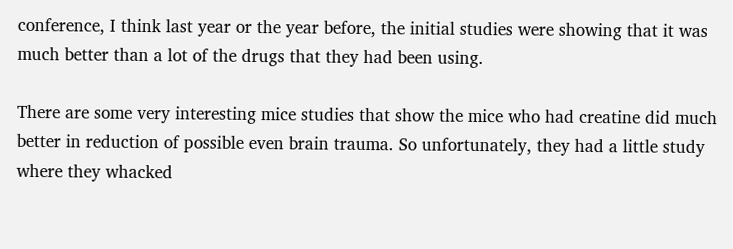conference, I think last year or the year before, the initial studies were showing that it was much better than a lot of the drugs that they had been using.

There are some very interesting mice studies that show the mice who had creatine did much better in reduction of possible even brain trauma. So unfortunately, they had a little study where they whacked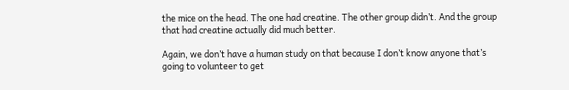the mice on the head. The one had creatine. The other group didn’t. And the group that had creatine actually did much better.

Again, we don’t have a human study on that because I don’t know anyone that’s going to volunteer to get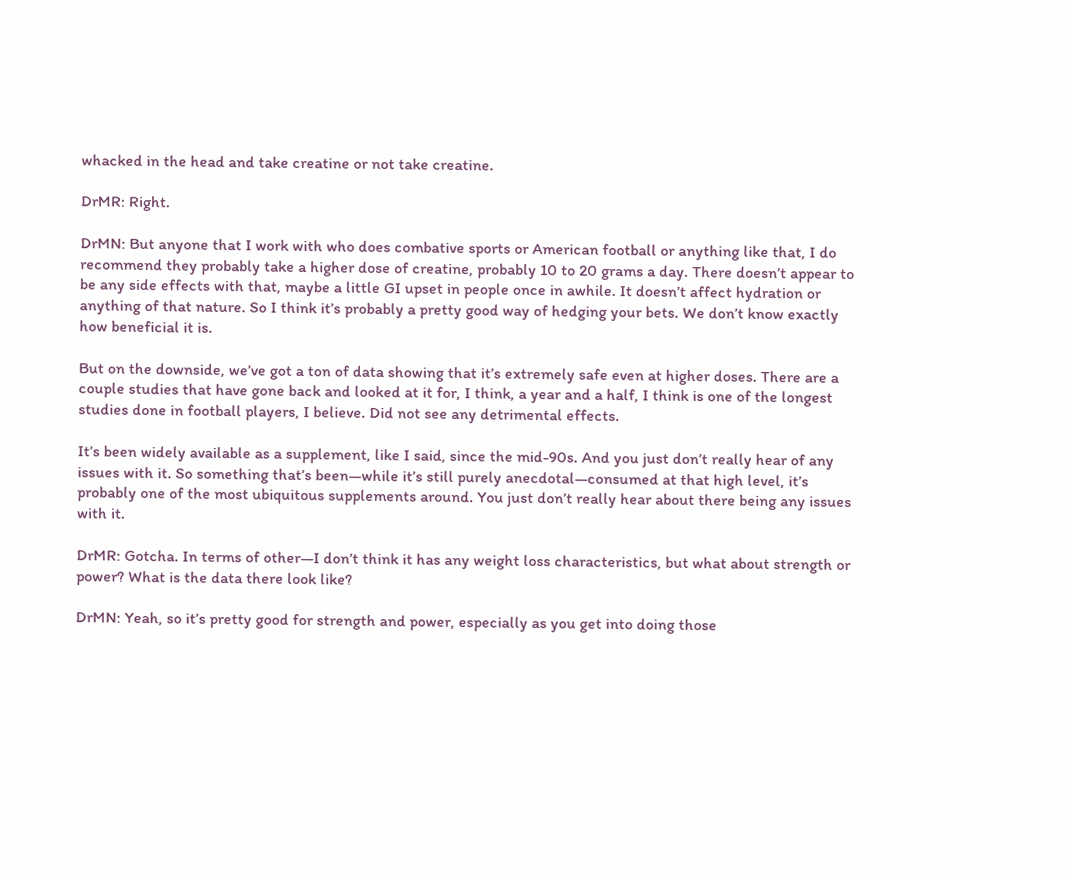whacked in the head and take creatine or not take creatine.

DrMR: Right.

DrMN: But anyone that I work with who does combative sports or American football or anything like that, I do recommend they probably take a higher dose of creatine, probably 10 to 20 grams a day. There doesn’t appear to be any side effects with that, maybe a little GI upset in people once in awhile. It doesn’t affect hydration or anything of that nature. So I think it’s probably a pretty good way of hedging your bets. We don’t know exactly how beneficial it is.

But on the downside, we’ve got a ton of data showing that it’s extremely safe even at higher doses. There are a couple studies that have gone back and looked at it for, I think, a year and a half, I think is one of the longest studies done in football players, I believe. Did not see any detrimental effects.

It’s been widely available as a supplement, like I said, since the mid-90s. And you just don’t really hear of any issues with it. So something that’s been—while it’s still purely anecdotal—consumed at that high level, it’s probably one of the most ubiquitous supplements around. You just don’t really hear about there being any issues with it.

DrMR: Gotcha. In terms of other—I don’t think it has any weight loss characteristics, but what about strength or power? What is the data there look like?

DrMN: Yeah, so it’s pretty good for strength and power, especially as you get into doing those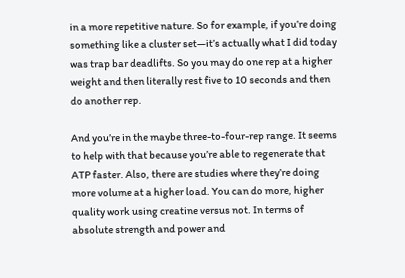in a more repetitive nature. So for example, if you’re doing something like a cluster set—it’s actually what I did today was trap bar deadlifts. So you may do one rep at a higher weight and then literally rest five to 10 seconds and then do another rep.

And you’re in the maybe three-to-four-rep range. It seems to help with that because you’re able to regenerate that ATP faster. Also, there are studies where they’re doing more volume at a higher load. You can do more, higher quality work using creatine versus not. In terms of absolute strength and power and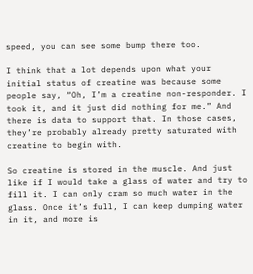speed, you can see some bump there too.

I think that a lot depends upon what your initial status of creatine was because some people say, “Oh, I’m a creatine non-responder. I took it, and it just did nothing for me.” And there is data to support that. In those cases, they’re probably already pretty saturated with creatine to begin with.

So creatine is stored in the muscle. And just like if I would take a glass of water and try to fill it. I can only cram so much water in the glass. Once it’s full, I can keep dumping water in it, and more is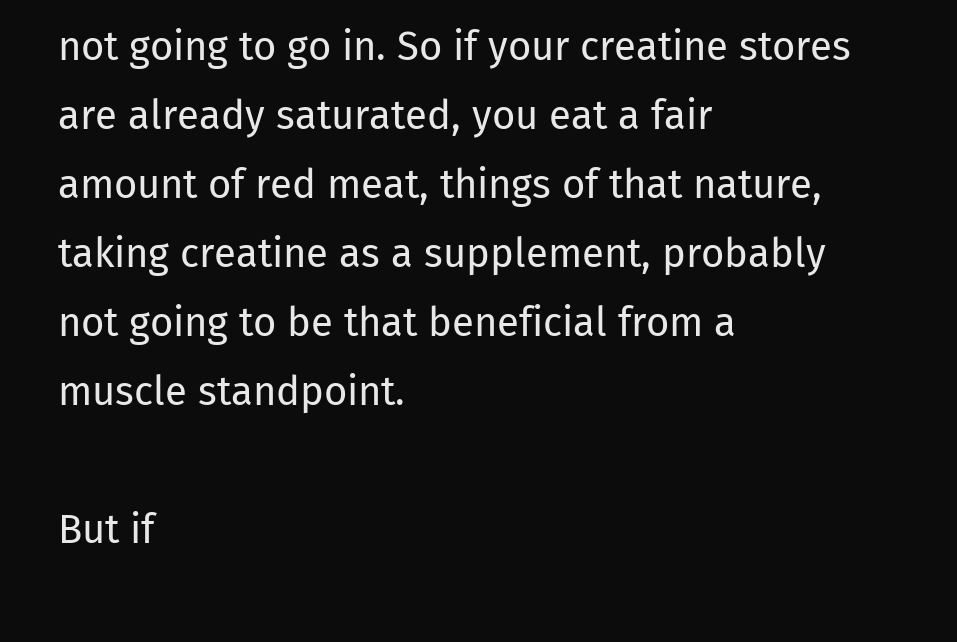not going to go in. So if your creatine stores are already saturated, you eat a fair amount of red meat, things of that nature, taking creatine as a supplement, probably not going to be that beneficial from a muscle standpoint.

But if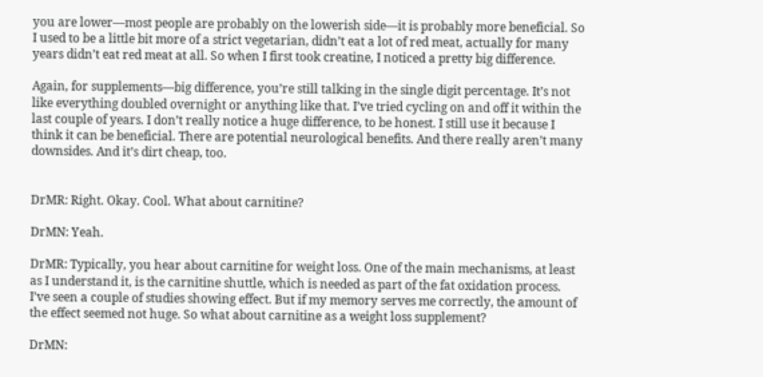you are lower—most people are probably on the lowerish side—it is probably more beneficial. So I used to be a little bit more of a strict vegetarian, didn’t eat a lot of red meat, actually for many years didn’t eat red meat at all. So when I first took creatine, I noticed a pretty big difference.

Again, for supplements—big difference, you’re still talking in the single digit percentage. It’s not like everything doubled overnight or anything like that. I’ve tried cycling on and off it within the last couple of years. I don’t really notice a huge difference, to be honest. I still use it because I think it can be beneficial. There are potential neurological benefits. And there really aren’t many downsides. And it’s dirt cheap, too.


DrMR: Right. Okay. Cool. What about carnitine?

DrMN: Yeah.

DrMR: Typically, you hear about carnitine for weight loss. One of the main mechanisms, at least as I understand it, is the carnitine shuttle, which is needed as part of the fat oxidation process. I’ve seen a couple of studies showing effect. But if my memory serves me correctly, the amount of the effect seemed not huge. So what about carnitine as a weight loss supplement?

DrMN: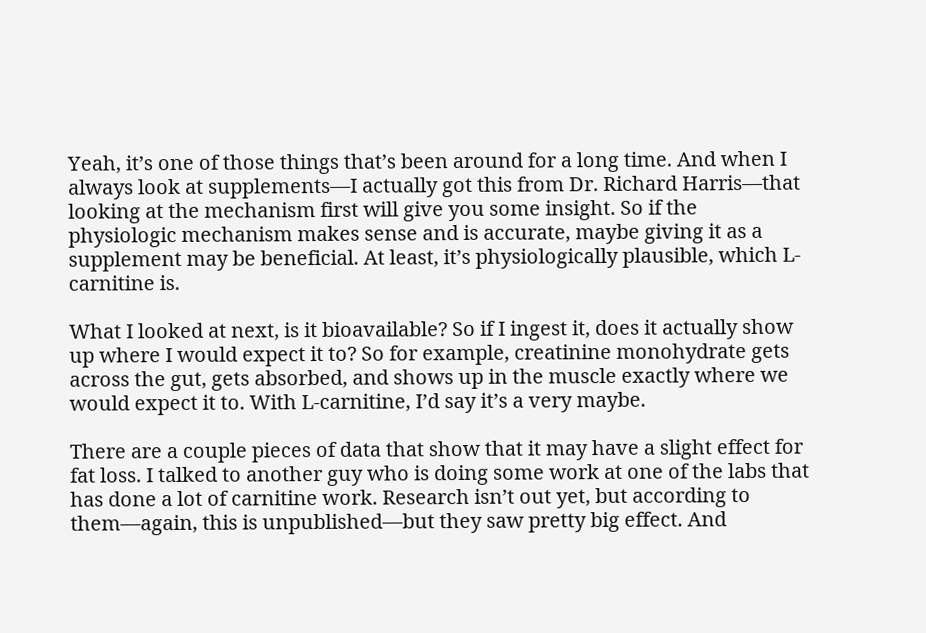Yeah, it’s one of those things that’s been around for a long time. And when I always look at supplements—I actually got this from Dr. Richard Harris—that looking at the mechanism first will give you some insight. So if the physiologic mechanism makes sense and is accurate, maybe giving it as a supplement may be beneficial. At least, it’s physiologically plausible, which L-carnitine is.

What I looked at next, is it bioavailable? So if I ingest it, does it actually show up where I would expect it to? So for example, creatinine monohydrate gets across the gut, gets absorbed, and shows up in the muscle exactly where we would expect it to. With L-carnitine, I’d say it’s a very maybe.

There are a couple pieces of data that show that it may have a slight effect for fat loss. I talked to another guy who is doing some work at one of the labs that has done a lot of carnitine work. Research isn’t out yet, but according to them—again, this is unpublished—but they saw pretty big effect. And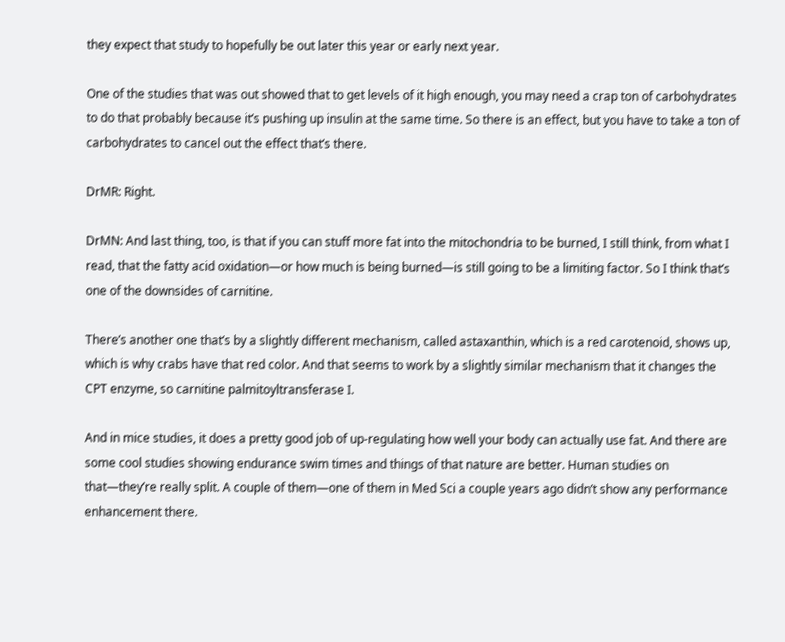they expect that study to hopefully be out later this year or early next year.

One of the studies that was out showed that to get levels of it high enough, you may need a crap ton of carbohydrates to do that probably because it’s pushing up insulin at the same time. So there is an effect, but you have to take a ton of carbohydrates to cancel out the effect that’s there.

DrMR: Right.

DrMN: And last thing, too, is that if you can stuff more fat into the mitochondria to be burned, I still think, from what I read, that the fatty acid oxidation—or how much is being burned—is still going to be a limiting factor. So I think that’s one of the downsides of carnitine.

There’s another one that’s by a slightly different mechanism, called astaxanthin, which is a red carotenoid, shows up, which is why crabs have that red color. And that seems to work by a slightly similar mechanism that it changes the CPT enzyme, so carnitine palmitoyltransferase I.

And in mice studies, it does a pretty good job of up-regulating how well your body can actually use fat. And there are some cool studies showing endurance swim times and things of that nature are better. Human studies on that—they’re really split. A couple of them—one of them in Med Sci a couple years ago didn’t show any performance enhancement there.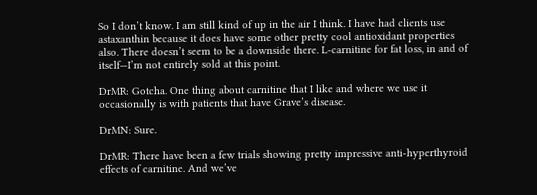So I don’t know. I am still kind of up in the air I think. I have had clients use astaxanthin because it does have some other pretty cool antioxidant properties also. There doesn’t seem to be a downside there. L-carnitine for fat loss, in and of itself—I’m not entirely sold at this point.

DrMR: Gotcha. One thing about carnitine that I like and where we use it occasionally is with patients that have Grave’s disease.

DrMN: Sure.

DrMR: There have been a few trials showing pretty impressive anti-hyperthyroid effects of carnitine. And we’ve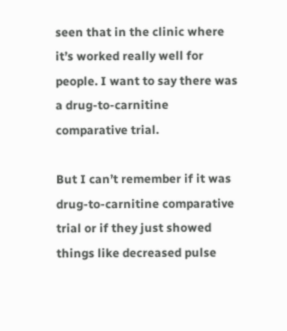seen that in the clinic where it’s worked really well for people. I want to say there was a drug-to-carnitine comparative trial.

But I can’t remember if it was drug-to-carnitine comparative trial or if they just showed things like decreased pulse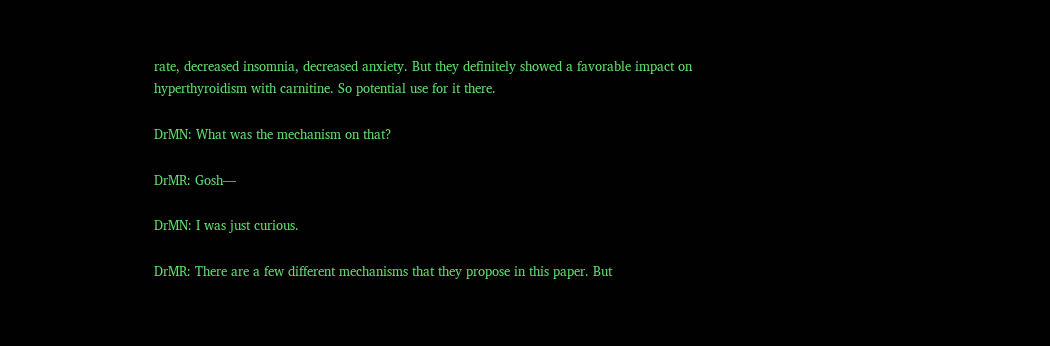rate, decreased insomnia, decreased anxiety. But they definitely showed a favorable impact on hyperthyroidism with carnitine. So potential use for it there.

DrMN: What was the mechanism on that?

DrMR: Gosh—

DrMN: I was just curious.

DrMR: There are a few different mechanisms that they propose in this paper. But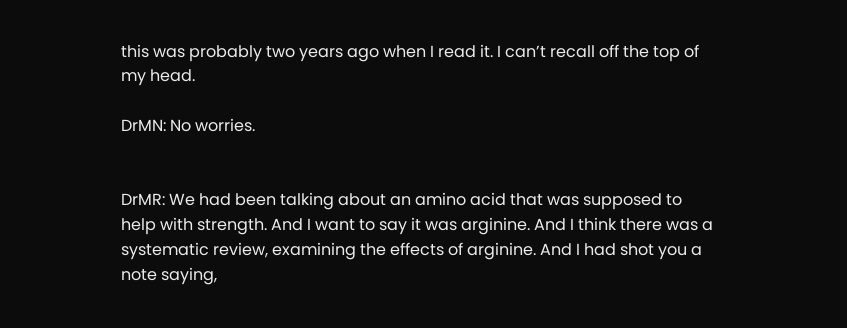this was probably two years ago when I read it. I can’t recall off the top of my head.

DrMN: No worries.


DrMR: We had been talking about an amino acid that was supposed to help with strength. And I want to say it was arginine. And I think there was a systematic review, examining the effects of arginine. And I had shot you a note saying,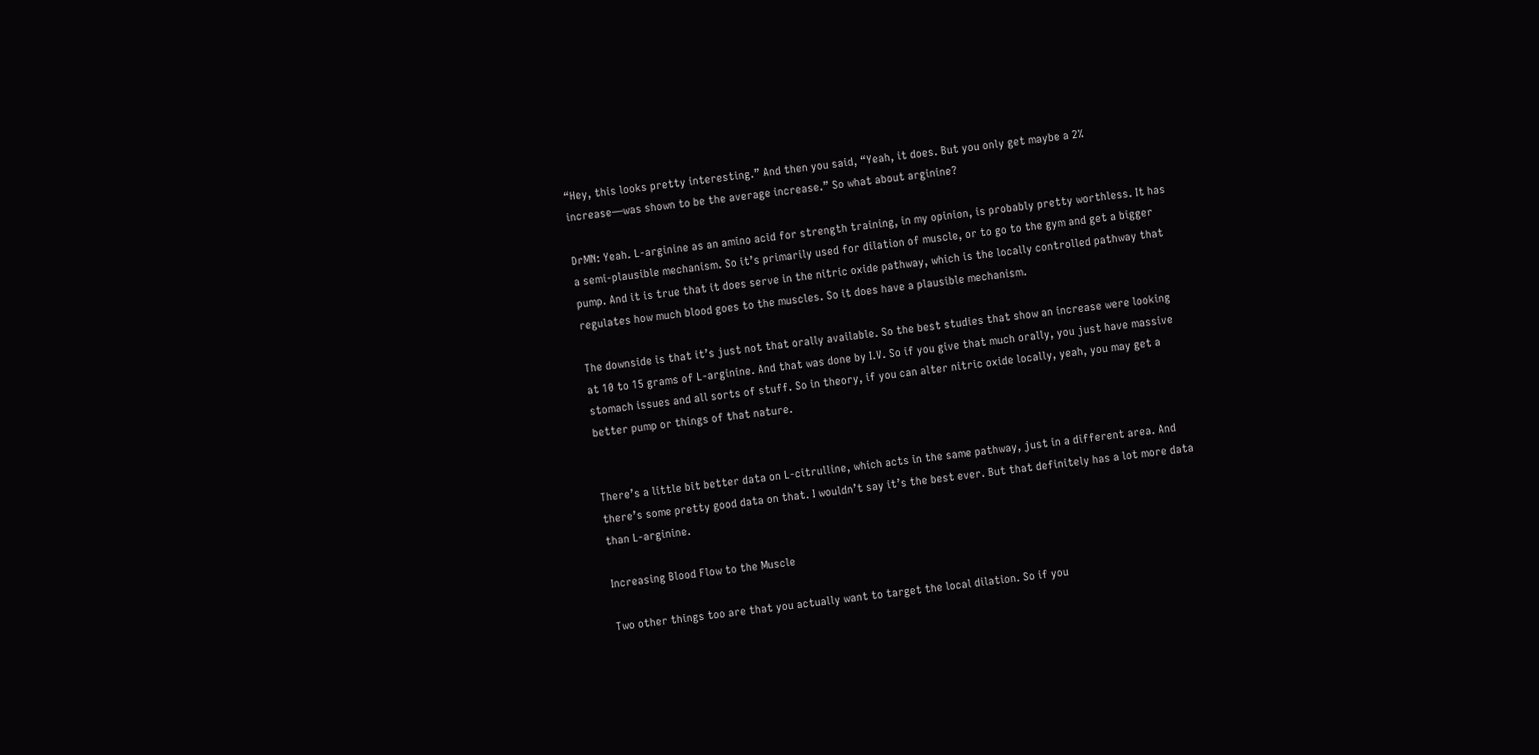“Hey, this looks pretty interesting.” And then you said, “Yeah, it does. But you only get maybe a 2% increase—was shown to be the average increase.” So what about arginine?

DrMN: Yeah. L-arginine as an amino acid for strength training, in my opinion, is probably pretty worthless. It has a semi-plausible mechanism. So it’s primarily used for dilation of muscle, or to go to the gym and get a bigger pump. And it is true that it does serve in the nitric oxide pathway, which is the locally controlled pathway that regulates how much blood goes to the muscles. So it does have a plausible mechanism.

The downside is that it’s just not that orally available. So the best studies that show an increase were looking at 10 to 15 grams of L-arginine. And that was done by I.V. So if you give that much orally, you just have massive stomach issues and all sorts of stuff. So in theory, if you can alter nitric oxide locally, yeah, you may get a better pump or things of that nature.


There’s a little bit better data on L-citrulline, which acts in the same pathway, just in a different area. And there’s some pretty good data on that. I wouldn’t say it’s the best ever. But that definitely has a lot more data than L-arginine.

Increasing Blood Flow to the Muscle

Two other things too are that you actually want to target the local dilation. So if you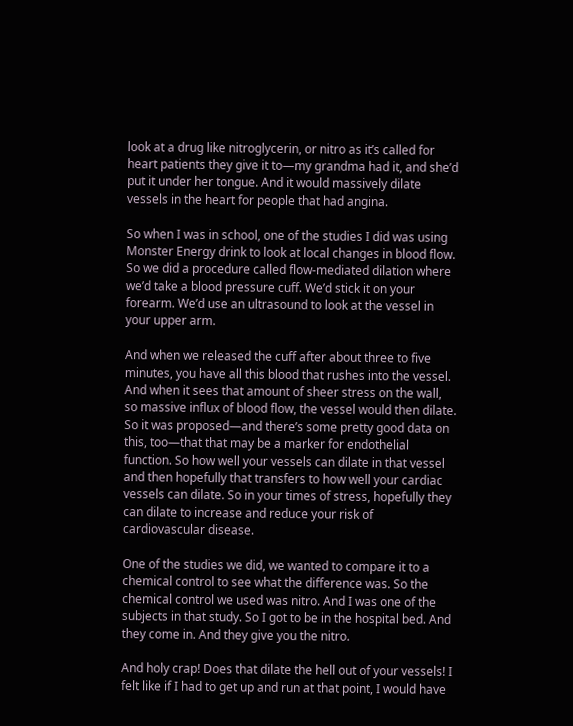look at a drug like nitroglycerin, or nitro as it’s called for heart patients they give it to—my grandma had it, and she’d put it under her tongue. And it would massively dilate vessels in the heart for people that had angina.

So when I was in school, one of the studies I did was using Monster Energy drink to look at local changes in blood flow. So we did a procedure called flow-mediated dilation where we’d take a blood pressure cuff. We’d stick it on your forearm. We’d use an ultrasound to look at the vessel in your upper arm.

And when we released the cuff after about three to five minutes, you have all this blood that rushes into the vessel. And when it sees that amount of sheer stress on the wall, so massive influx of blood flow, the vessel would then dilate. So it was proposed—and there’s some pretty good data on this, too—that that may be a marker for endothelial function. So how well your vessels can dilate in that vessel and then hopefully that transfers to how well your cardiac vessels can dilate. So in your times of stress, hopefully they can dilate to increase and reduce your risk of cardiovascular disease.

One of the studies we did, we wanted to compare it to a chemical control to see what the difference was. So the chemical control we used was nitro. And I was one of the subjects in that study. So I got to be in the hospital bed. And they come in. And they give you the nitro.

And holy crap! Does that dilate the hell out of your vessels! I felt like if I had to get up and run at that point, I would have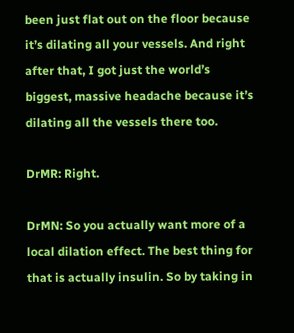been just flat out on the floor because it’s dilating all your vessels. And right after that, I got just the world’s biggest, massive headache because it’s dilating all the vessels there too.

DrMR: Right.

DrMN: So you actually want more of a local dilation effect. The best thing for that is actually insulin. So by taking in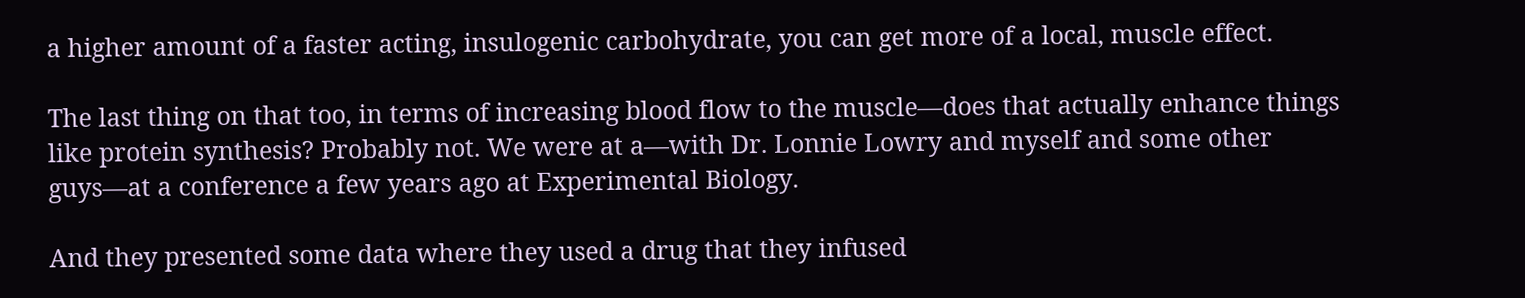a higher amount of a faster acting, insulogenic carbohydrate, you can get more of a local, muscle effect.

The last thing on that too, in terms of increasing blood flow to the muscle—does that actually enhance things like protein synthesis? Probably not. We were at a—with Dr. Lonnie Lowry and myself and some other guys—at a conference a few years ago at Experimental Biology.

And they presented some data where they used a drug that they infused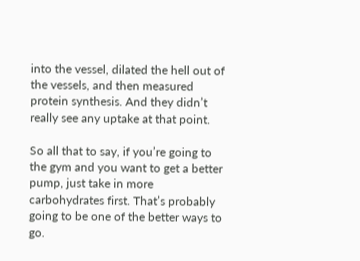into the vessel, dilated the hell out of the vessels, and then measured protein synthesis. And they didn’t really see any uptake at that point.

So all that to say, if you’re going to the gym and you want to get a better pump, just take in more carbohydrates first. That’s probably going to be one of the better ways to go.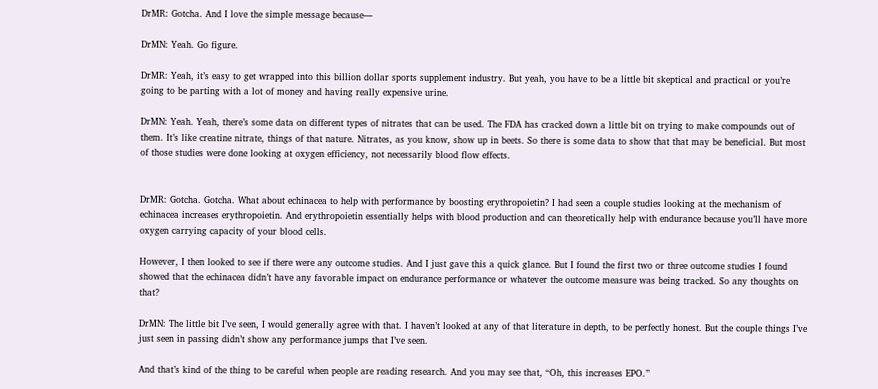DrMR: Gotcha. And I love the simple message because—

DrMN: Yeah. Go figure.

DrMR: Yeah, it’s easy to get wrapped into this billion dollar sports supplement industry. But yeah, you have to be a little bit skeptical and practical or you’re going to be parting with a lot of money and having really expensive urine.

DrMN: Yeah. Yeah, there’s some data on different types of nitrates that can be used. The FDA has cracked down a little bit on trying to make compounds out of them. It’s like creatine nitrate, things of that nature. Nitrates, as you know, show up in beets. So there is some data to show that that may be beneficial. But most of those studies were done looking at oxygen efficiency, not necessarily blood flow effects.


DrMR: Gotcha. Gotcha. What about echinacea to help with performance by boosting erythropoietin? I had seen a couple studies looking at the mechanism of echinacea increases erythropoietin. And erythropoietin essentially helps with blood production and can theoretically help with endurance because you’ll have more oxygen carrying capacity of your blood cells.

However, I then looked to see if there were any outcome studies. And I just gave this a quick glance. But I found the first two or three outcome studies I found showed that the echinacea didn’t have any favorable impact on endurance performance or whatever the outcome measure was being tracked. So any thoughts on that?

DrMN: The little bit I’ve seen, I would generally agree with that. I haven’t looked at any of that literature in depth, to be perfectly honest. But the couple things I’ve just seen in passing didn’t show any performance jumps that I’ve seen.

And that’s kind of the thing to be careful when people are reading research. And you may see that, “Oh, this increases EPO.”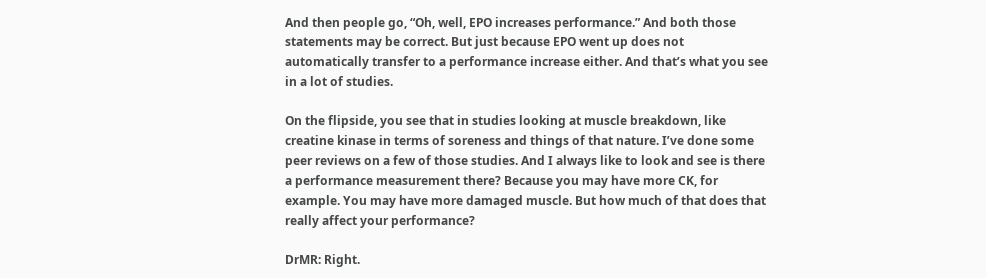And then people go, “Oh, well, EPO increases performance.” And both those statements may be correct. But just because EPO went up does not automatically transfer to a performance increase either. And that’s what you see in a lot of studies.

On the flipside, you see that in studies looking at muscle breakdown, like creatine kinase in terms of soreness and things of that nature. I’ve done some peer reviews on a few of those studies. And I always like to look and see is there a performance measurement there? Because you may have more CK, for example. You may have more damaged muscle. But how much of that does that really affect your performance?

DrMR: Right.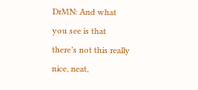DrMN: And what you see is that there’s not this really nice, neat,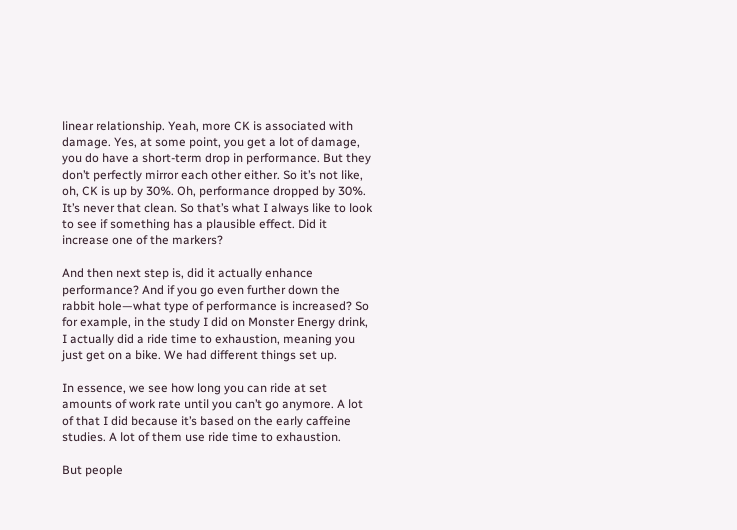linear relationship. Yeah, more CK is associated with damage. Yes, at some point, you get a lot of damage, you do have a short-term drop in performance. But they don’t perfectly mirror each other either. So it’s not like, oh, CK is up by 30%. Oh, performance dropped by 30%. It’s never that clean. So that’s what I always like to look to see if something has a plausible effect. Did it increase one of the markers?

And then next step is, did it actually enhance performance? And if you go even further down the rabbit hole—what type of performance is increased? So for example, in the study I did on Monster Energy drink, I actually did a ride time to exhaustion, meaning you just get on a bike. We had different things set up.

In essence, we see how long you can ride at set amounts of work rate until you can’t go anymore. A lot of that I did because it’s based on the early caffeine studies. A lot of them use ride time to exhaustion.

But people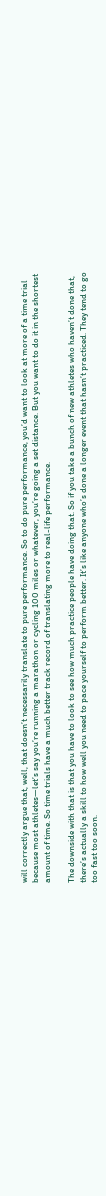will correctly argue that, well, that doesn’t necessarily translate to pure performance. So to do pure performance, you’d want to look at more of a time trial because most athletes—let’s say you’re running a marathon or cycling 100 miles or whatever, you’re going a set distance. But you want to do it in the shortest amount of time. So time trials have a much better track record of translating more to real-life performance.

The downside with that is that you have to look to see how much practice people have doing that. So if you take a bunch of new athletes who haven’t done that, there’s actually a skill to how well you need to pace yourself to perform better. It’s like anyone who’s done a longer event that hasn’t practiced. They tend to go too fast too soon.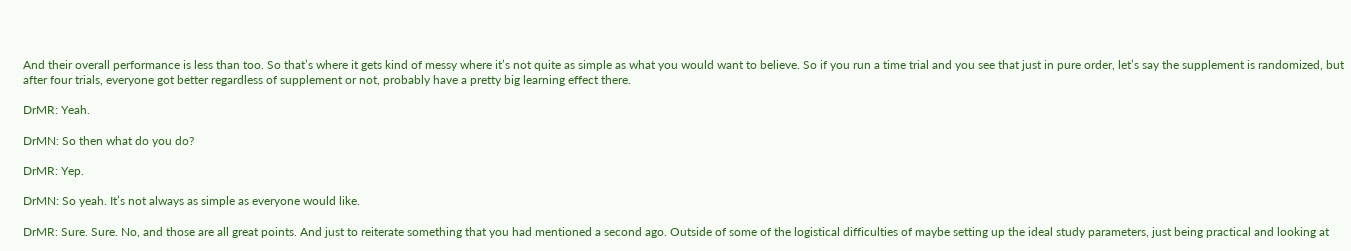And their overall performance is less than too. So that’s where it gets kind of messy where it’s not quite as simple as what you would want to believe. So if you run a time trial and you see that just in pure order, let’s say the supplement is randomized, but after four trials, everyone got better regardless of supplement or not, probably have a pretty big learning effect there.

DrMR: Yeah.

DrMN: So then what do you do?

DrMR: Yep.

DrMN: So yeah. It’s not always as simple as everyone would like.

DrMR: Sure. Sure. No, and those are all great points. And just to reiterate something that you had mentioned a second ago. Outside of some of the logistical difficulties of maybe setting up the ideal study parameters, just being practical and looking at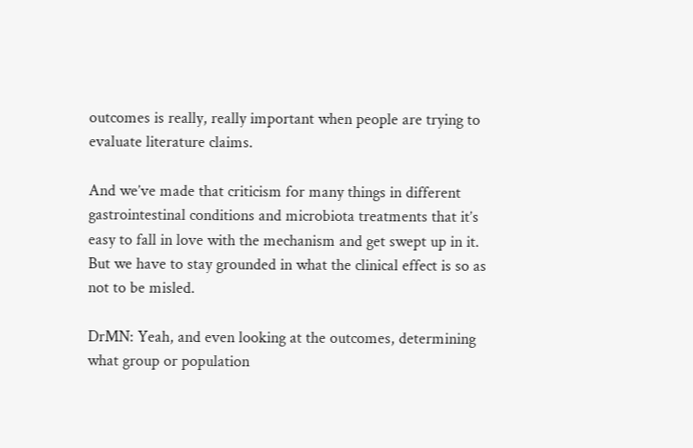outcomes is really, really important when people are trying to evaluate literature claims.

And we’ve made that criticism for many things in different gastrointestinal conditions and microbiota treatments that it’s easy to fall in love with the mechanism and get swept up in it. But we have to stay grounded in what the clinical effect is so as not to be misled.

DrMN: Yeah, and even looking at the outcomes, determining what group or population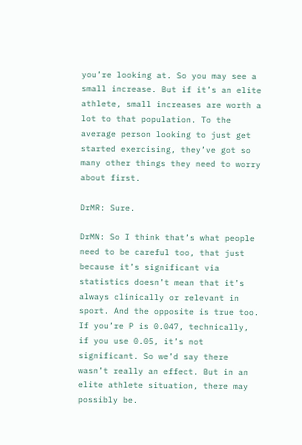you’re looking at. So you may see a small increase. But if it’s an elite athlete, small increases are worth a lot to that population. To the average person looking to just get started exercising, they’ve got so many other things they need to worry about first.

DrMR: Sure.

DrMN: So I think that’s what people need to be careful too, that just because it’s significant via statistics doesn’t mean that it’s always clinically or relevant in sport. And the opposite is true too. If you’re P is 0.047, technically, if you use 0.05, it’s not significant. So we’d say there wasn’t really an effect. But in an elite athlete situation, there may possibly be.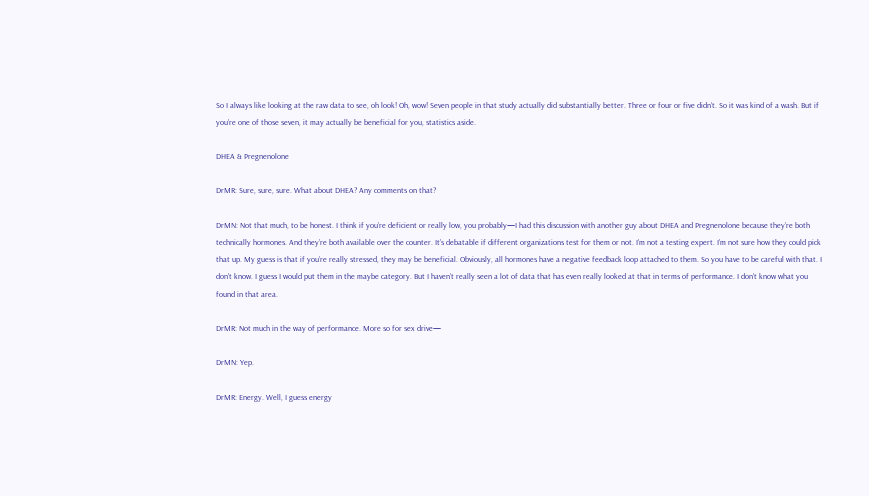So I always like looking at the raw data to see, oh look! Oh, wow! Seven people in that study actually did substantially better. Three or four or five didn’t. So it was kind of a wash. But if you’re one of those seven, it may actually be beneficial for you, statistics aside.

DHEA & Pregnenolone

DrMR: Sure, sure, sure. What about DHEA? Any comments on that?

DrMN: Not that much, to be honest. I think if you’re deficient or really low, you probably—I had this discussion with another guy about DHEA and Pregnenolone because they’re both technically hormones. And they’re both available over the counter. It’s debatable if different organizations test for them or not. I’m not a testing expert. I’m not sure how they could pick that up. My guess is that if you’re really stressed, they may be beneficial. Obviously, all hormones have a negative feedback loop attached to them. So you have to be careful with that. I don’t know. I guess I would put them in the maybe category. But I haven’t really seen a lot of data that has even really looked at that in terms of performance. I don’t know what you found in that area.

DrMR: Not much in the way of performance. More so for sex drive—

DrMN: Yep.

DrMR: Energy. Well, I guess energy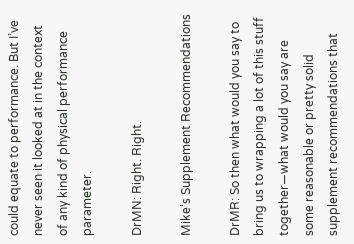could equate to performance. But I’ve never seen it looked at in the context of any kind of physical performance parameter.

DrMN: Right. Right.

Mike’s Supplement Recommendations

DrMR: So then what would you say to bring us to wrapping a lot of this stuff together—what would you say are some reasonable or pretty solid supplement recommendations that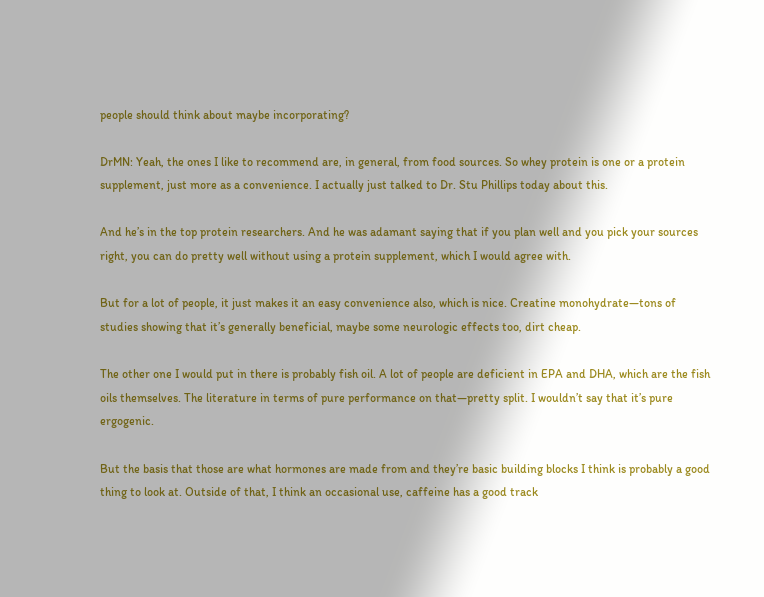people should think about maybe incorporating?

DrMN: Yeah, the ones I like to recommend are, in general, from food sources. So whey protein is one or a protein supplement, just more as a convenience. I actually just talked to Dr. Stu Phillips today about this.

And he’s in the top protein researchers. And he was adamant saying that if you plan well and you pick your sources right, you can do pretty well without using a protein supplement, which I would agree with.

But for a lot of people, it just makes it an easy convenience also, which is nice. Creatine monohydrate—tons of studies showing that it’s generally beneficial, maybe some neurologic effects too, dirt cheap.

The other one I would put in there is probably fish oil. A lot of people are deficient in EPA and DHA, which are the fish oils themselves. The literature in terms of pure performance on that—pretty split. I wouldn’t say that it’s pure ergogenic.

But the basis that those are what hormones are made from and they’re basic building blocks I think is probably a good thing to look at. Outside of that, I think an occasional use, caffeine has a good track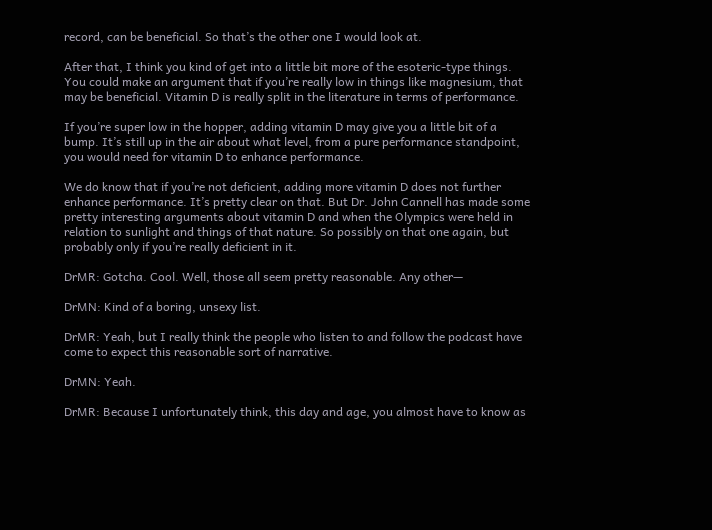record, can be beneficial. So that’s the other one I would look at.

After that, I think you kind of get into a little bit more of the esoteric-type things. You could make an argument that if you’re really low in things like magnesium, that may be beneficial. Vitamin D is really split in the literature in terms of performance.

If you’re super low in the hopper, adding vitamin D may give you a little bit of a bump. It’s still up in the air about what level, from a pure performance standpoint, you would need for vitamin D to enhance performance.

We do know that if you’re not deficient, adding more vitamin D does not further enhance performance. It’s pretty clear on that. But Dr. John Cannell has made some pretty interesting arguments about vitamin D and when the Olympics were held in relation to sunlight and things of that nature. So possibly on that one again, but probably only if you’re really deficient in it.

DrMR: Gotcha. Cool. Well, those all seem pretty reasonable. Any other—

DrMN: Kind of a boring, unsexy list.

DrMR: Yeah, but I really think the people who listen to and follow the podcast have come to expect this reasonable sort of narrative.

DrMN: Yeah.

DrMR: Because I unfortunately think, this day and age, you almost have to know as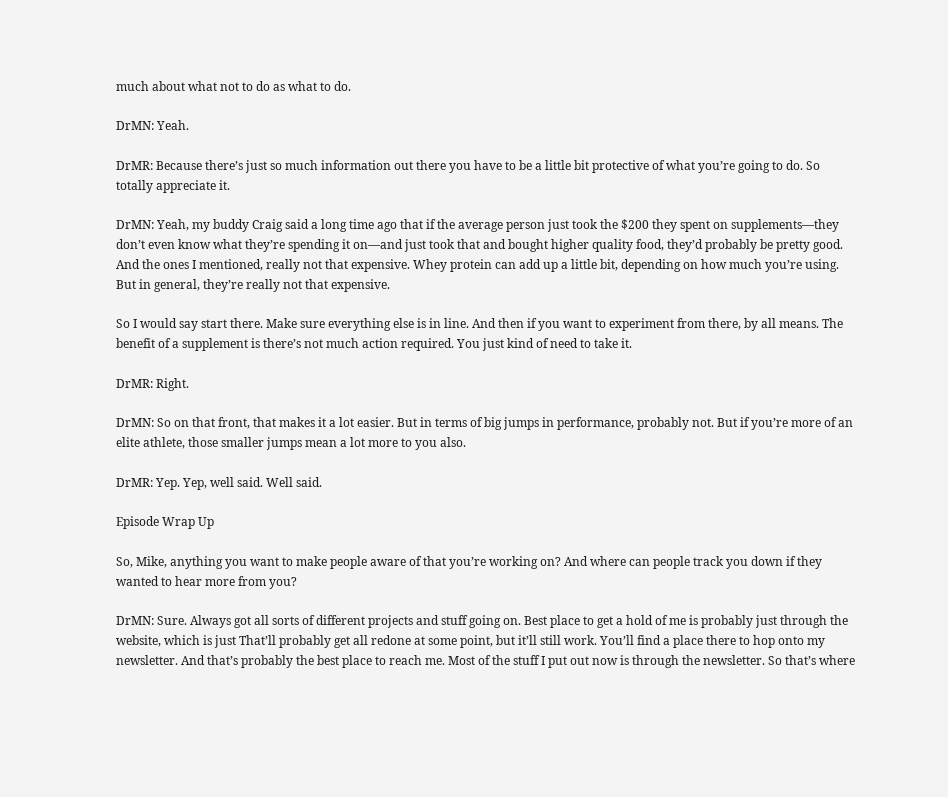much about what not to do as what to do.

DrMN: Yeah.

DrMR: Because there’s just so much information out there you have to be a little bit protective of what you’re going to do. So totally appreciate it.

DrMN: Yeah, my buddy Craig said a long time ago that if the average person just took the $200 they spent on supplements—they don’t even know what they’re spending it on—and just took that and bought higher quality food, they’d probably be pretty good. And the ones I mentioned, really not that expensive. Whey protein can add up a little bit, depending on how much you’re using. But in general, they’re really not that expensive.

So I would say start there. Make sure everything else is in line. And then if you want to experiment from there, by all means. The benefit of a supplement is there’s not much action required. You just kind of need to take it.

DrMR: Right.

DrMN: So on that front, that makes it a lot easier. But in terms of big jumps in performance, probably not. But if you’re more of an elite athlete, those smaller jumps mean a lot more to you also.

DrMR: Yep. Yep, well said. Well said.

Episode Wrap Up

So, Mike, anything you want to make people aware of that you’re working on? And where can people track you down if they wanted to hear more from you?

DrMN: Sure. Always got all sorts of different projects and stuff going on. Best place to get a hold of me is probably just through the website, which is just That’ll probably get all redone at some point, but it’ll still work. You’ll find a place there to hop onto my newsletter. And that’s probably the best place to reach me. Most of the stuff I put out now is through the newsletter. So that’s where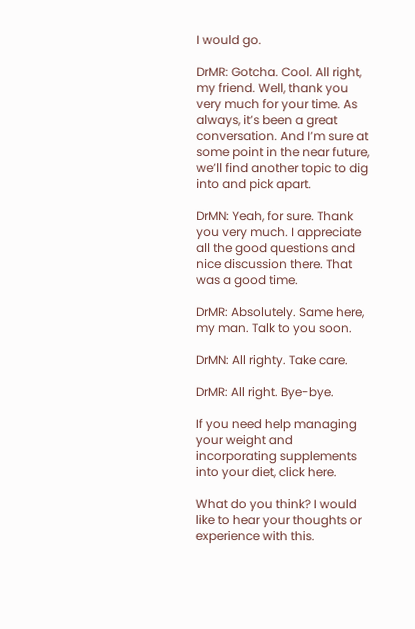I would go.

DrMR: Gotcha. Cool. All right, my friend. Well, thank you very much for your time. As always, it’s been a great conversation. And I’m sure at some point in the near future, we’ll find another topic to dig into and pick apart.

DrMN: Yeah, for sure. Thank you very much. I appreciate all the good questions and nice discussion there. That was a good time.

DrMR: Absolutely. Same here, my man. Talk to you soon.

DrMN: All righty. Take care.

DrMR: All right. Bye-bye.

If you need help managing your weight and incorporating supplements into your diet, click here.

What do you think? I would like to hear your thoughts or experience with this.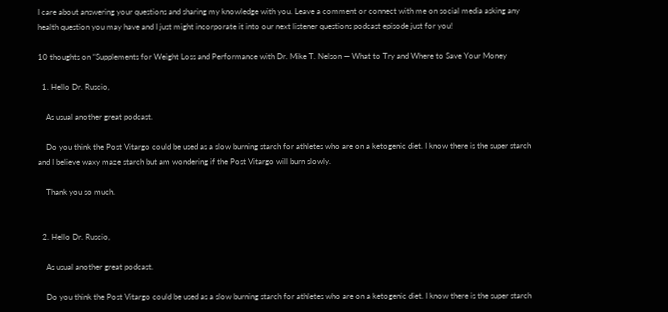I care about answering your questions and sharing my knowledge with you. Leave a comment or connect with me on social media asking any health question you may have and I just might incorporate it into our next listener questions podcast episode just for you!

10 thoughts on “Supplements for Weight Loss and Performance with Dr. Mike T. Nelson — What to Try and Where to Save Your Money

  1. Hello Dr. Ruscio,

    As usual another great podcast.

    Do you think the Post Vitargo could be used as a slow burning starch for athletes who are on a ketogenic diet. I know there is the super starch and I believe waxy maze starch but am wondering if the Post Vitargo will burn slowly.

    Thank you so much.


  2. Hello Dr. Ruscio,

    As usual another great podcast.

    Do you think the Post Vitargo could be used as a slow burning starch for athletes who are on a ketogenic diet. I know there is the super starch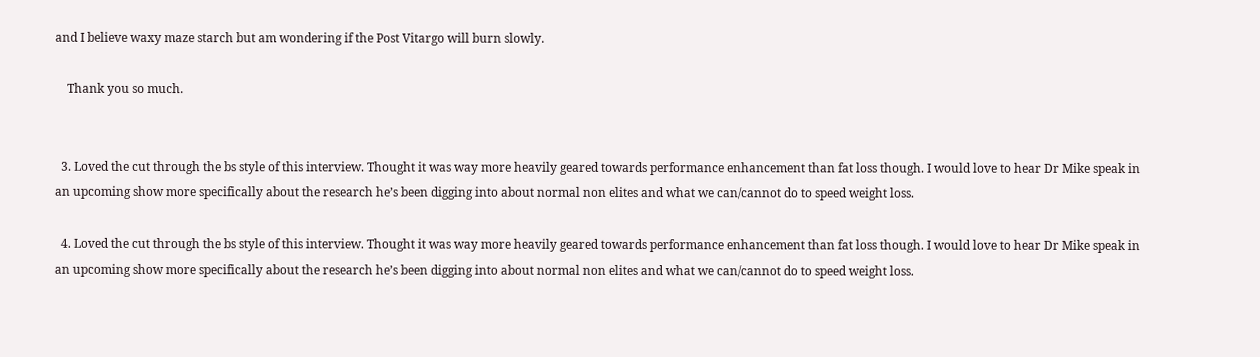and I believe waxy maze starch but am wondering if the Post Vitargo will burn slowly.

    Thank you so much.


  3. Loved the cut through the bs style of this interview. Thought it was way more heavily geared towards performance enhancement than fat loss though. I would love to hear Dr Mike speak in an upcoming show more specifically about the research he’s been digging into about normal non elites and what we can/cannot do to speed weight loss.

  4. Loved the cut through the bs style of this interview. Thought it was way more heavily geared towards performance enhancement than fat loss though. I would love to hear Dr Mike speak in an upcoming show more specifically about the research he’s been digging into about normal non elites and what we can/cannot do to speed weight loss.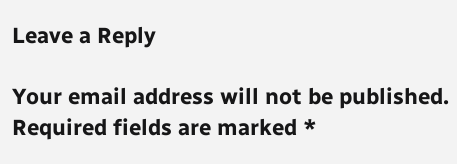Leave a Reply

Your email address will not be published. Required fields are marked *